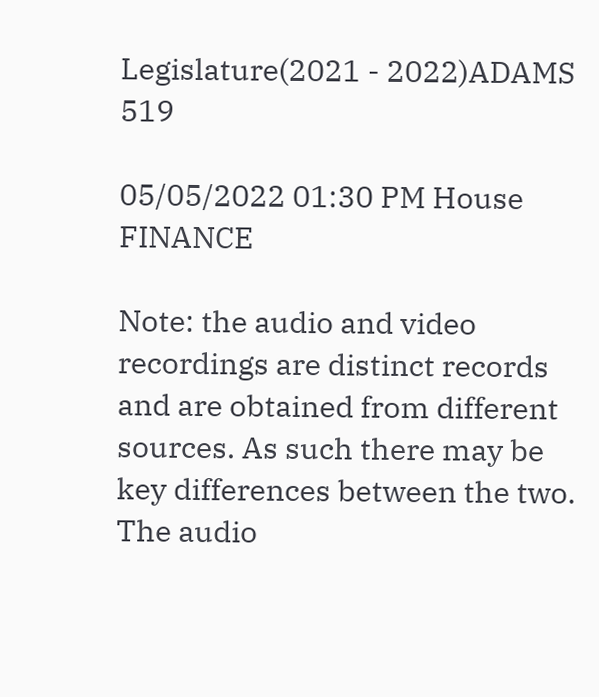Legislature(2021 - 2022)ADAMS 519

05/05/2022 01:30 PM House FINANCE

Note: the audio and video recordings are distinct records and are obtained from different sources. As such there may be key differences between the two. The audio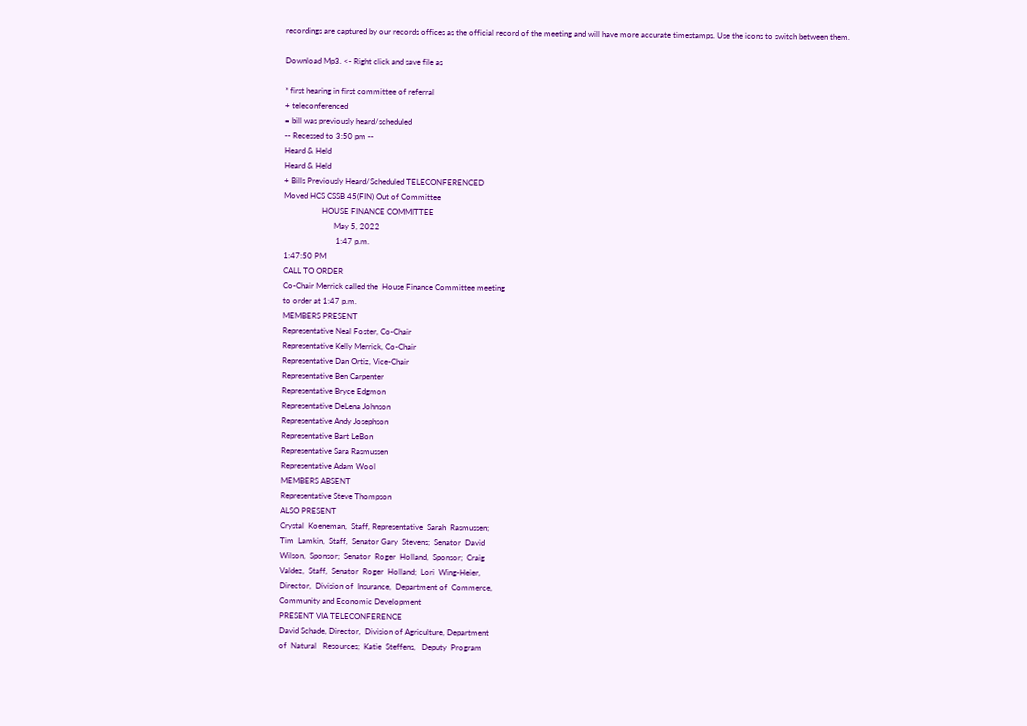recordings are captured by our records offices as the official record of the meeting and will have more accurate timestamps. Use the icons to switch between them.

Download Mp3. <- Right click and save file as

* first hearing in first committee of referral
+ teleconferenced
= bill was previously heard/scheduled
-- Recessed to 3:50 pm --
Heard & Held
Heard & Held
+ Bills Previously Heard/Scheduled TELECONFERENCED
Moved HCS CSSB 45(FIN) Out of Committee
                   HOUSE FINANCE COMMITTEE
                         May 5, 2022
                          1:47 p.m.
1:47:50 PM
CALL TO ORDER
Co-Chair Merrick called the  House Finance Committee meeting
to order at 1:47 p.m.
MEMBERS PRESENT
Representative Neal Foster, Co-Chair
Representative Kelly Merrick, Co-Chair
Representative Dan Ortiz, Vice-Chair
Representative Ben Carpenter
Representative Bryce Edgmon
Representative DeLena Johnson
Representative Andy Josephson
Representative Bart LeBon
Representative Sara Rasmussen
Representative Adam Wool
MEMBERS ABSENT
Representative Steve Thompson
ALSO PRESENT
Crystal  Koeneman,  Staff, Representative  Sarah  Rasmussen;
Tim  Lamkin,  Staff,  Senator Gary  Stevens;  Senator  David
Wilson,  Sponsor;  Senator  Roger  Holland,  Sponsor;  Craig
Valdez,  Staff,  Senator  Roger  Holland;  Lori  Wing-Heier,
Director,  Division of  Insurance,  Department of  Commerce,
Community and Economic Development
PRESENT VIA TELECONFERENCE
David Schade, Director,  Division of Agriculture, Department
of  Natural   Resources;  Katie  Steffens,   Deputy  Program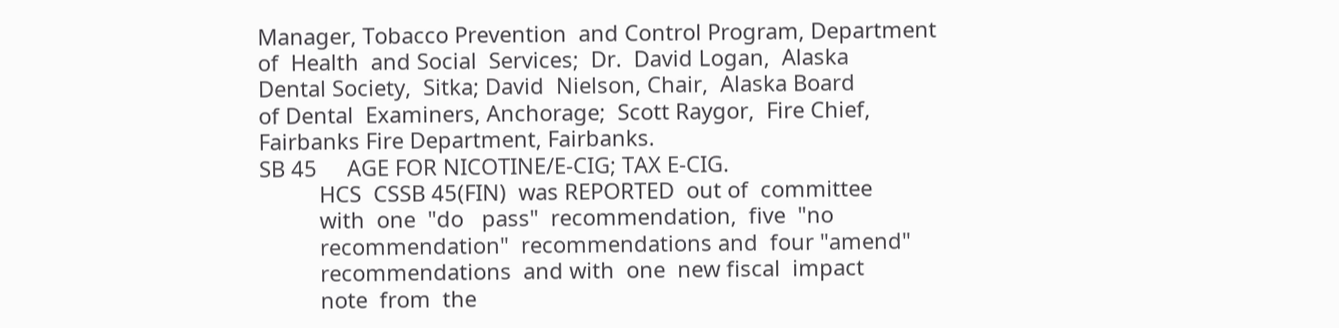Manager, Tobacco Prevention  and Control Program, Department
of  Health  and Social  Services;  Dr.  David Logan,  Alaska
Dental Society,  Sitka; David  Nielson, Chair,  Alaska Board
of Dental  Examiners, Anchorage;  Scott Raygor,  Fire Chief,
Fairbanks Fire Department, Fairbanks.
SB 45     AGE FOR NICOTINE/E-CIG; TAX E-CIG.
          HCS  CSSB 45(FIN)  was REPORTED  out of  committee
          with  one  "do   pass"  recommendation,  five  "no
          recommendation"  recommendations and  four "amend"
          recommendations  and with  one  new fiscal  impact
          note  from  the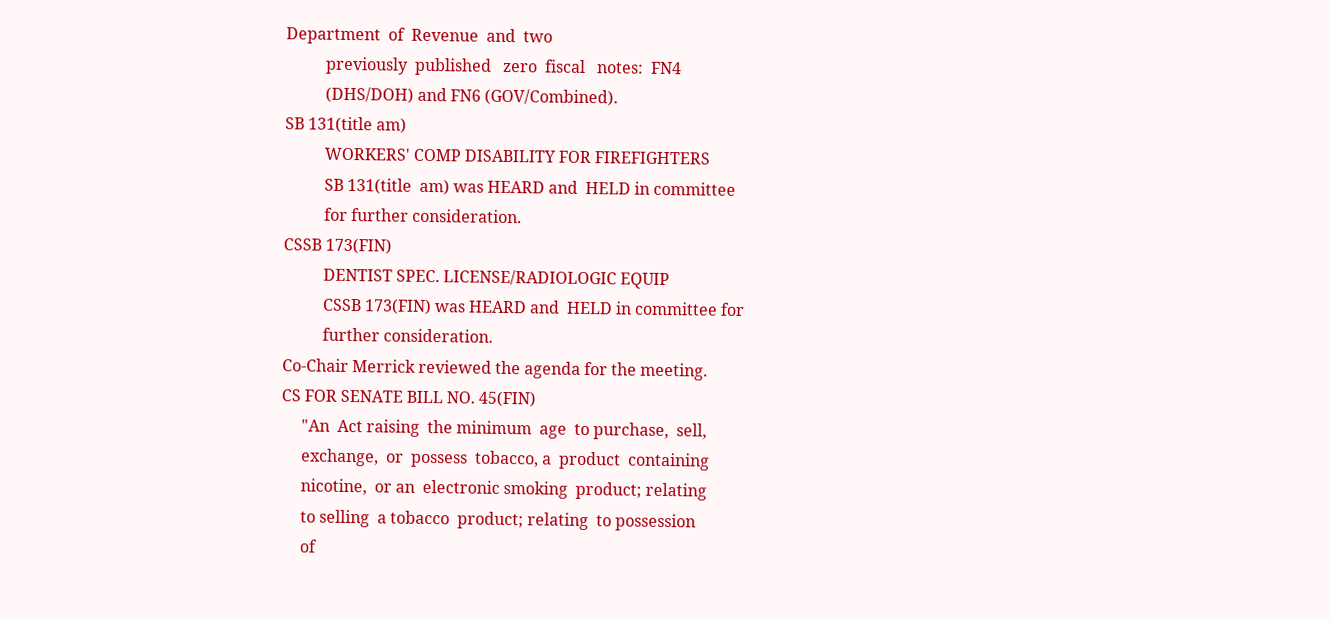Department  of  Revenue  and  two
          previously  published   zero  fiscal   notes:  FN4
          (DHS/DOH) and FN6 (GOV/Combined).
SB 131(title am)
          WORKERS' COMP DISABILITY FOR FIREFIGHTERS
          SB 131(title  am) was HEARD and  HELD in committee
          for further consideration.
CSSB 173(FIN)
          DENTIST SPEC. LICENSE/RADIOLOGIC EQUIP
          CSSB 173(FIN) was HEARD and  HELD in committee for
          further consideration.
Co-Chair Merrick reviewed the agenda for the meeting.
CS FOR SENATE BILL NO. 45(FIN)
     "An  Act raising  the minimum  age  to purchase,  sell,
     exchange,  or  possess  tobacco, a  product  containing
     nicotine,  or an  electronic smoking  product; relating
     to selling  a tobacco  product; relating  to possession
     of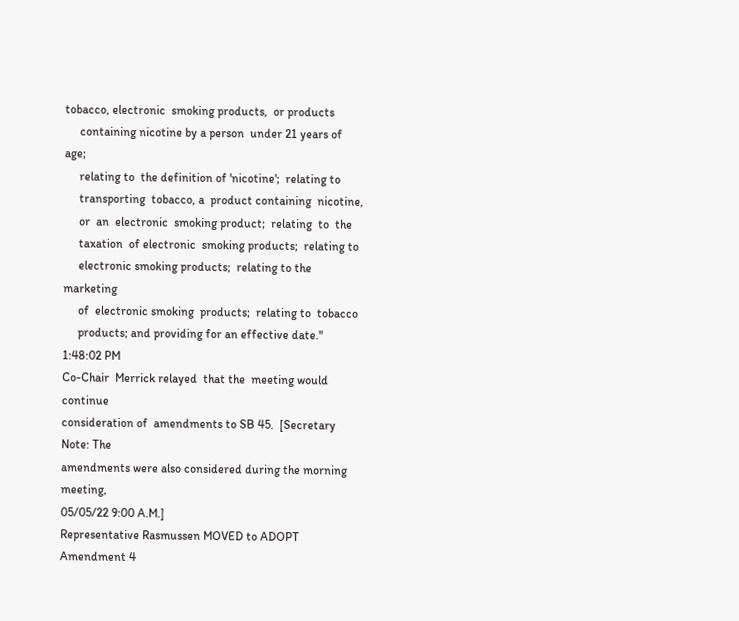tobacco, electronic  smoking products,  or products
     containing nicotine by a person  under 21 years of age;
     relating to  the definition of 'nicotine';  relating to
     transporting  tobacco, a  product containing  nicotine,
     or  an  electronic  smoking product;  relating  to  the
     taxation  of electronic  smoking products;  relating to
     electronic smoking products;  relating to the marketing
     of  electronic smoking  products;  relating to  tobacco
     products; and providing for an effective date."
1:48:02 PM
Co-Chair  Merrick relayed  that the  meeting would  continue
consideration of  amendments to SB 45.  [Secretary Note: The
amendments were also considered during the morning meeting,
05/05/22 9:00 A.M.]
Representative Rasmussen MOVED to ADOPT Amendment 4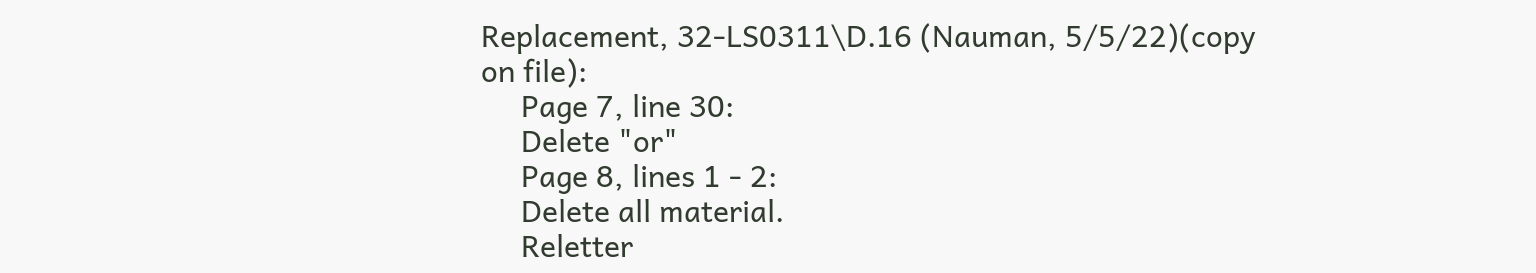Replacement, 32-LS0311\D.16 (Nauman, 5/5/22)(copy on file):
     Page 7, line 30:
     Delete "or"
     Page 8, lines 1 - 2:
     Delete all material.
     Reletter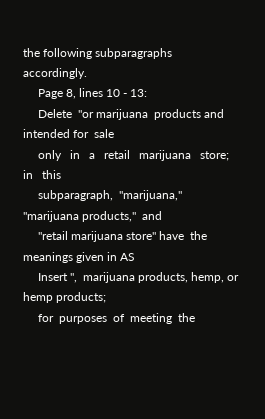the following subparagraphs accordingly.
     Page 8, lines 10 - 13:
     Delete  "or marijuana  products and  intended for  sale
     only   in   a   retail   marijuana   store;   in   this
     subparagraph,  "marijuana,"  "marijuana products,"  and
     "retail marijuana store" have  the meanings given in AS
     Insert ",  marijuana products, hemp, or  hemp products;
     for  purposes  of  meeting  the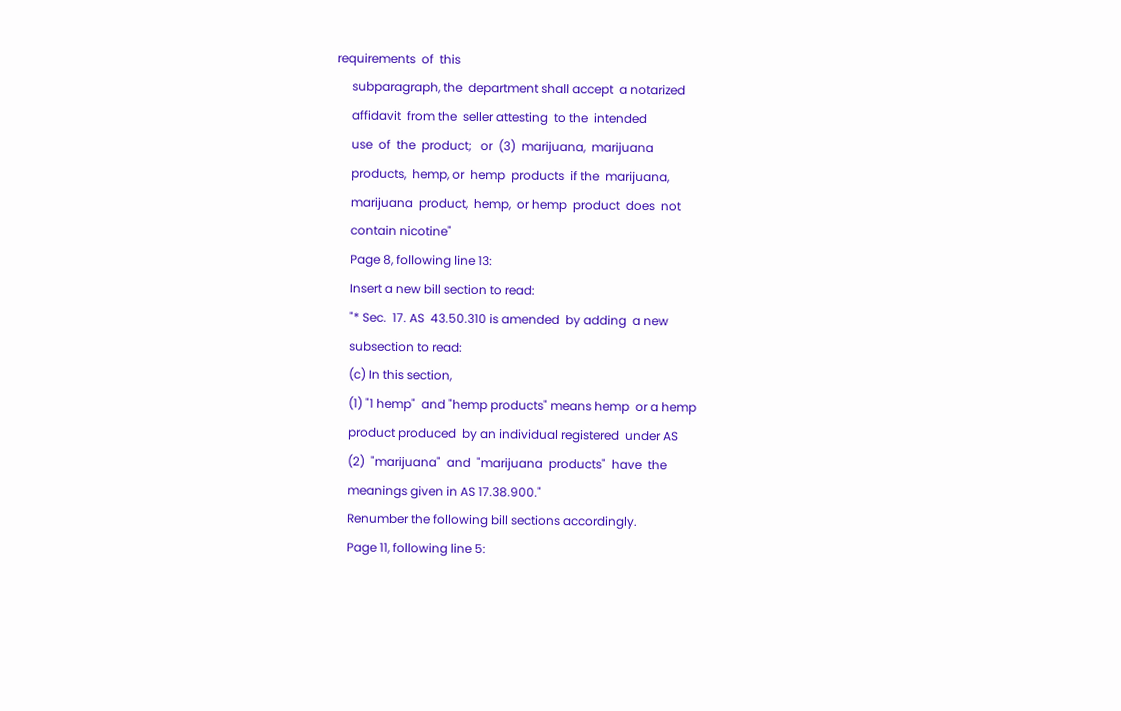requirements  of  this
     subparagraph, the  department shall accept  a notarized
     affidavit  from the  seller attesting  to the  intended
     use  of  the  product;   or  (3)  marijuana,  marijuana
     products,  hemp, or  hemp  products  if the  marijuana,
     marijuana  product,  hemp,  or hemp  product  does  not
     contain nicotine"
     Page 8, following line 13:
     Insert a new bill section to read:
     "* Sec.  17. AS  43.50.310 is amended  by adding  a new
     subsection to read:
     (c) In this section,
     (1) "1 hemp"  and "hemp products" means hemp  or a hemp
     product produced  by an individual registered  under AS
     (2)  "marijuana"  and  "marijuana  products"  have  the
     meanings given in AS 17.38.900."
     Renumber the following bill sections accordingly.
     Page 11, following line 5: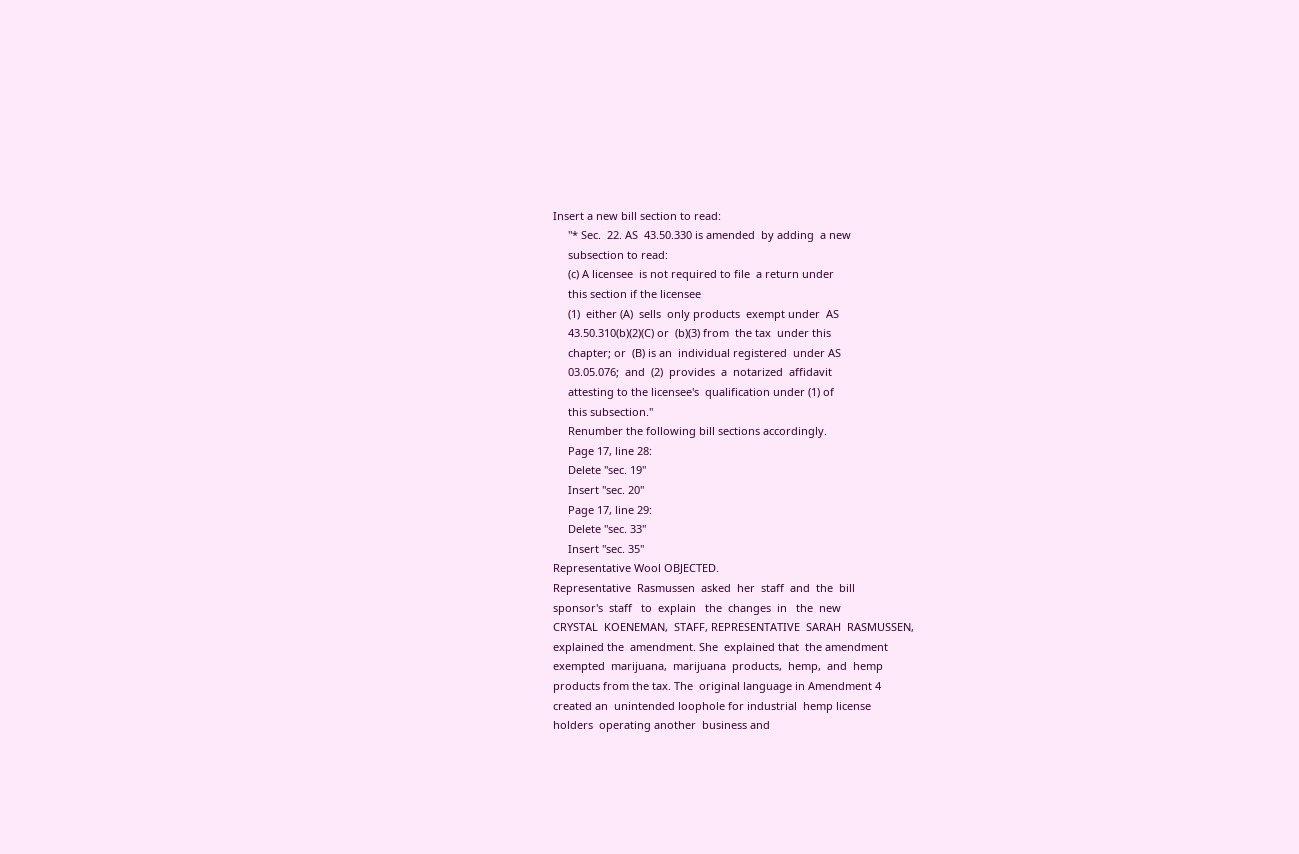Insert a new bill section to read:
     "* Sec.  22. AS  43.50.330 is amended  by adding  a new
     subsection to read:
     (c) A licensee  is not required to file  a return under
     this section if the licensee
     (1)  either (A)  sells  only products  exempt under  AS
     43.50.310(b)(2)(C) or  (b)(3) from  the tax  under this
     chapter; or  (B) is an  individual registered  under AS
     03.05.076;  and  (2)  provides  a  notarized  affidavit
     attesting to the licensee's  qualification under (1) of
     this subsection."
     Renumber the following bill sections accordingly.
     Page 17, line 28:
     Delete "sec. 19"
     Insert "sec. 20"
     Page 17, line 29:
     Delete "sec. 33"
     Insert "sec. 35"
Representative Wool OBJECTED.
Representative  Rasmussen  asked  her  staff  and  the  bill
sponsor's  staff   to  explain   the  changes  in   the  new
CRYSTAL  KOENEMAN,  STAFF, REPRESENTATIVE  SARAH  RASMUSSEN,
explained the  amendment. She  explained that  the amendment
exempted  marijuana,  marijuana  products,  hemp,  and  hemp
products from the tax. The  original language in Amendment 4
created an  unintended loophole for industrial  hemp license
holders  operating another  business and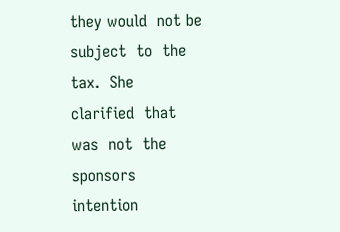they would  not be
subject  to  the  tax.  She   clarified  that  was  not  the
sponsors   intention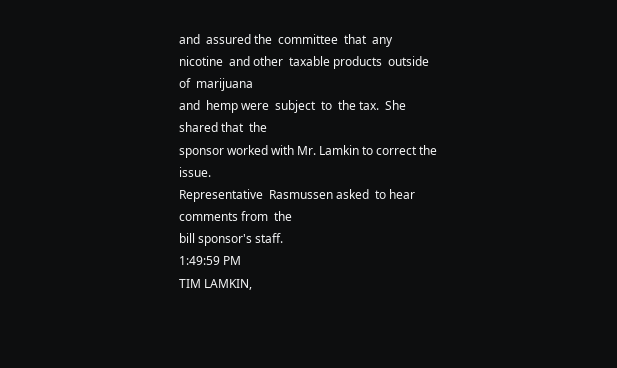and  assured the  committee  that  any
nicotine  and other  taxable products  outside of  marijuana
and  hemp were  subject  to  the tax.  She  shared that  the
sponsor worked with Mr. Lamkin to correct the issue.
Representative  Rasmussen asked  to hear  comments from  the
bill sponsor's staff.
1:49:59 PM
TIM LAMKIN,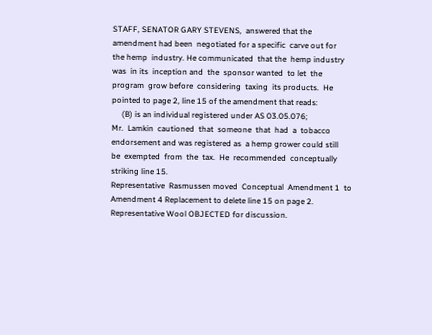STAFF, SENATOR GARY STEVENS,  answered that the
amendment had been  negotiated for a specific  carve out for
the hemp  industry. He communicated  that the  hemp industry
was  in its  inception and  the  sponsor wanted  to let  the
program  grow before  considering  taxing  its products.  He
pointed to page 2, line 15 of the amendment that reads:
     (B) is an individual registered under AS 03.05.076;
Mr.  Lamkin  cautioned  that  someone  that  had  a  tobacco
endorsement and was registered as  a hemp grower could still
be  exempted  from  the  tax.  He  recommended  conceptually
striking line 15.
Representative  Rasmussen moved  Conceptual  Amendment 1  to
Amendment 4 Replacement to delete line 15 on page 2.
Representative Wool OBJECTED for discussion.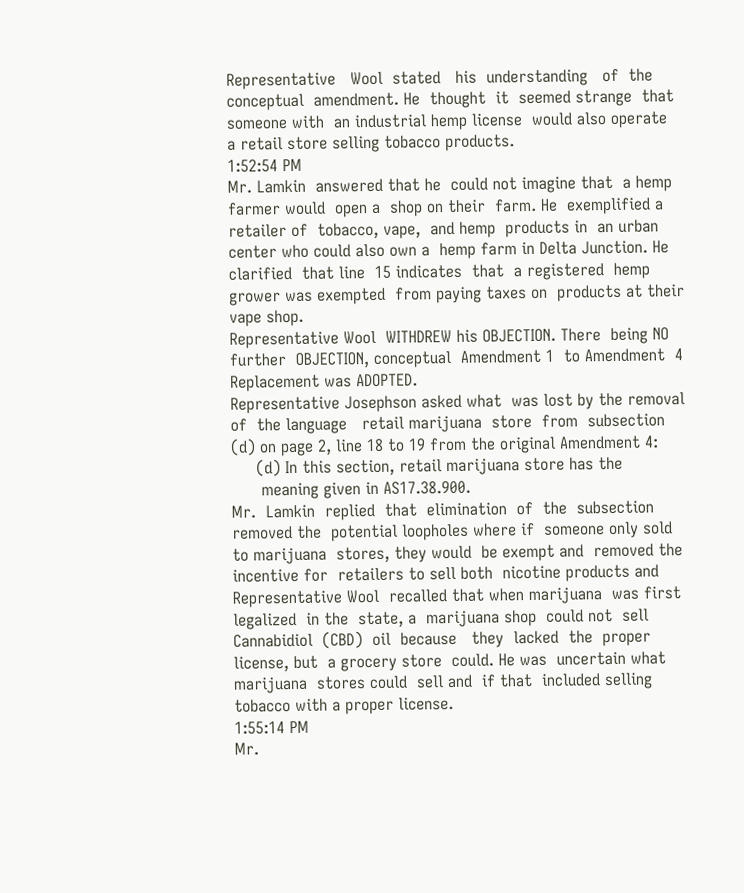Representative   Wool  stated   his  understanding   of  the
conceptual  amendment. He  thought  it  seemed strange  that
someone with  an industrial hemp license  would also operate
a retail store selling tobacco products.
1:52:54 PM
Mr. Lamkin  answered that he  could not imagine that  a hemp
farmer would  open a  shop on their  farm. He  exemplified a
retailer of  tobacco, vape,  and hemp  products in  an urban
center who could also own a  hemp farm in Delta Junction. He
clarified  that line  15 indicates  that  a registered  hemp
grower was exempted  from paying taxes on  products at their
vape shop.
Representative Wool  WITHDREW his OBJECTION. There  being NO
further  OBJECTION, conceptual  Amendment 1  to Amendment  4
Replacement was ADOPTED.
Representative Josephson asked what  was lost by the removal
of  the language   retail marijuana  store  from  subsection
(d) on page 2, line 18 to 19 from the original Amendment 4:
     (d) In this section, retail marijuana store has the
      meaning given in AS17.38.900.
Mr.  Lamkin  replied  that  elimination  of  the  subsection
removed the  potential loopholes where if  someone only sold
to marijuana  stores, they would  be exempt and  removed the
incentive for  retailers to sell both  nicotine products and
Representative Wool  recalled that when marijuana  was first
legalized  in the  state, a  marijuana shop  could not  sell
Cannabidiol  (CBD)  oil  because   they  lacked  the  proper
license, but  a grocery store  could. He was  uncertain what
marijuana  stores could  sell and  if that  included selling
tobacco with a proper license.
1:55:14 PM
Mr.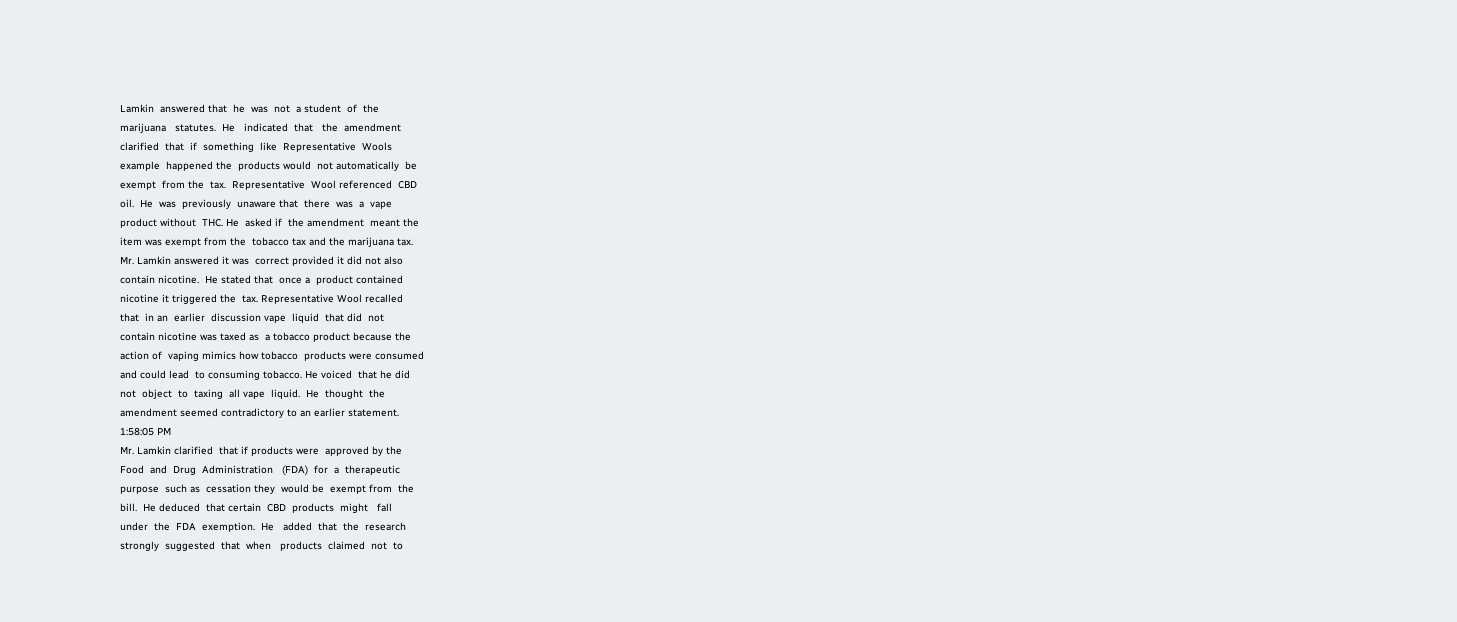Lamkin  answered that  he  was  not  a student  of  the
marijuana   statutes.  He   indicated  that   the  amendment
clarified  that  if  something  like  Representative  Wools
example  happened the  products would  not automatically  be
exempt  from the  tax.  Representative  Wool referenced  CBD
oil.  He  was  previously  unaware that  there  was  a  vape
product without  THC. He  asked if  the amendment  meant the
item was exempt from the  tobacco tax and the marijuana tax.
Mr. Lamkin answered it was  correct provided it did not also
contain nicotine.  He stated that  once a  product contained
nicotine it triggered the  tax. Representative Wool recalled
that  in an  earlier  discussion vape  liquid  that did  not
contain nicotine was taxed as  a tobacco product because the
action of  vaping mimics how tobacco  products were consumed
and could lead  to consuming tobacco. He voiced  that he did
not  object  to  taxing  all vape  liquid.  He  thought  the
amendment seemed contradictory to an earlier statement.
1:58:05 PM
Mr. Lamkin clarified  that if products were  approved by the
Food  and  Drug  Administration   (FDA)  for  a  therapeutic
purpose  such as  cessation they  would be  exempt from  the
bill.  He deduced  that certain  CBD  products  might   fall
under  the  FDA  exemption.  He   added  that  the  research
strongly  suggested  that  when   products  claimed  not  to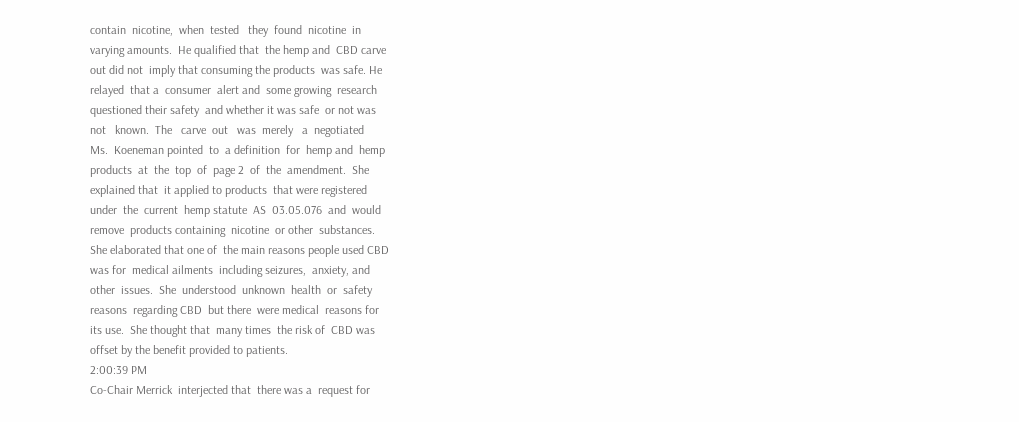contain  nicotine,  when  tested   they  found  nicotine  in
varying amounts.  He qualified that  the hemp and  CBD carve
out did not  imply that consuming the products  was safe. He
relayed  that a  consumer  alert and  some growing  research
questioned their safety  and whether it was safe  or not was
not   known.  The   carve  out   was  merely   a  negotiated
Ms.  Koeneman pointed  to  a definition  for  hemp and  hemp
products  at  the  top  of  page 2  of  the  amendment.  She
explained that  it applied to products  that were registered
under  the  current  hemp statute  AS  03.05.076  and  would
remove  products containing  nicotine  or other  substances.
She elaborated that one of  the main reasons people used CBD
was for  medical ailments  including seizures,  anxiety, and
other  issues.  She  understood  unknown  health  or  safety
reasons  regarding CBD  but there  were medical  reasons for
its use.  She thought that  many times  the risk of  CBD was
offset by the benefit provided to patients.
2:00:39 PM
Co-Chair Merrick  interjected that  there was a  request for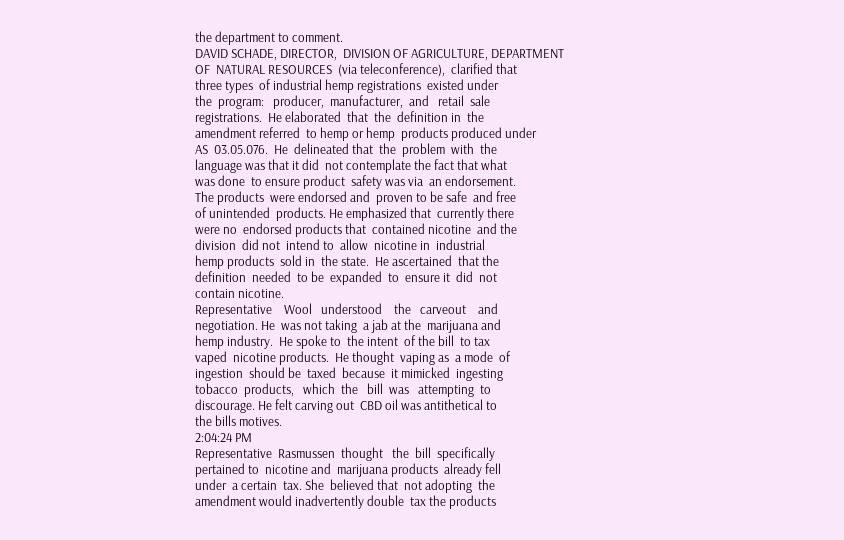the department to comment.
DAVID SCHADE, DIRECTOR,  DIVISION OF AGRICULTURE, DEPARTMENT
OF  NATURAL RESOURCES  (via teleconference),  clarified that
three types  of industrial hemp registrations  existed under
the  program:   producer,  manufacturer,  and   retail  sale
registrations.  He elaborated  that  the  definition in  the
amendment referred  to hemp or hemp  products produced under
AS  03.05.076.  He  delineated that  the  problem  with  the
language was that it did  not contemplate the fact that what
was done  to ensure product  safety was via  an endorsement.
The products  were endorsed and  proven to be safe  and free
of unintended  products. He emphasized that  currently there
were no  endorsed products that  contained nicotine  and the
division  did not  intend to  allow  nicotine in  industrial
hemp products  sold in  the state.  He ascertained  that the
definition  needed  to be  expanded  to  ensure it  did  not
contain nicotine.
Representative    Wool   understood    the   carveout    and
negotiation. He  was not taking  a jab at the  marijuana and
hemp industry.  He spoke to  the intent  of the bill  to tax
vaped  nicotine products.  He thought  vaping as  a mode  of
ingestion  should be  taxed  because  it mimicked  ingesting
tobacco  products,   which  the   bill  was   attempting  to
discourage. He felt carving out  CBD oil was antithetical to
the bills motives.
2:04:24 PM
Representative  Rasmussen  thought   the  bill  specifically
pertained to  nicotine and  marijuana products  already fell
under  a certain  tax. She  believed that  not adopting  the
amendment would inadvertently double  tax the products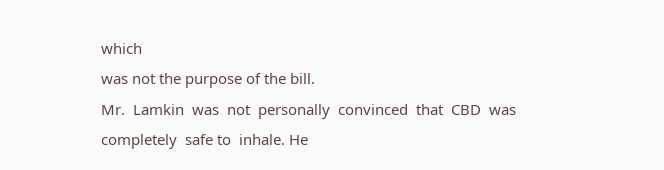which
was not the purpose of the bill.
Mr.  Lamkin  was  not  personally  convinced  that  CBD  was
completely  safe to  inhale. He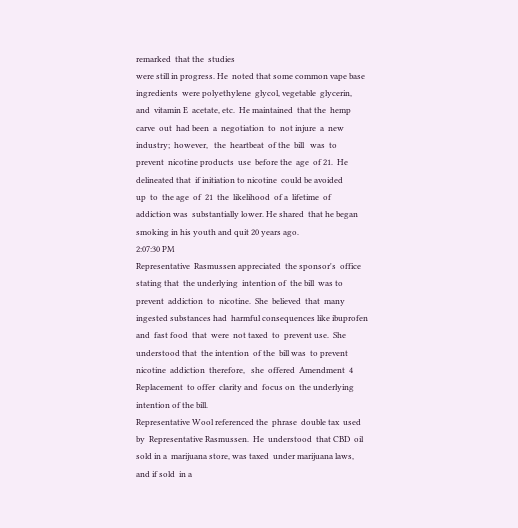remarked  that the  studies
were still in progress. He  noted that some common vape base
ingredients  were polyethylene  glycol, vegetable  glycerin,
and  vitamin E  acetate, etc.  He maintained  that the  hemp
carve  out  had been  a  negotiation  to  not injure  a  new
industry;  however,   the  heartbeat  of the  bill   was  to
prevent  nicotine products  use  before the  age  of 21.  He
delineated that  if initiation to nicotine  could be avoided
up  to  the age  of  21  the  likelihood  of a  lifetime  of
addiction was  substantially lower. He shared  that he began
smoking in his youth and quit 20 years ago.
2:07:30 PM
Representative  Rasmussen appreciated  the sponsor's  office
stating that  the underlying  intention of  the bill  was to
prevent  addiction  to  nicotine.  She  believed  that  many
ingested substances had  harmful consequences like ibuprofen
and  fast food  that  were  not taxed  to  prevent use.  She
understood that  the intention  of the  bill was  to prevent
nicotine  addiction  therefore,   she  offered  Amendment  4
Replacement  to offer  clarity and  focus on  the underlying
intention of the bill.
Representative Wool referenced the  phrase  double tax  used
by  Representative Rasmussen.  He  understood  that CBD  oil
sold in a  marijuana store, was taxed  under marijuana laws,
and if sold  in a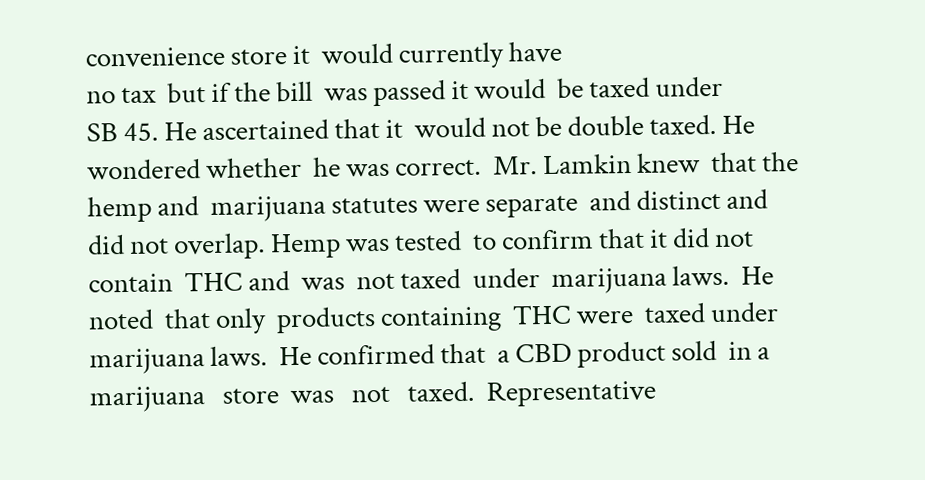convenience store it  would currently have
no tax  but if the bill  was passed it would  be taxed under
SB 45. He ascertained that it  would not be double taxed. He
wondered whether  he was correct.  Mr. Lamkin knew  that the
hemp and  marijuana statutes were separate  and distinct and
did not overlap. Hemp was tested  to confirm that it did not
contain  THC and  was  not taxed  under  marijuana laws.  He
noted  that only  products containing  THC were  taxed under
marijuana laws.  He confirmed that  a CBD product sold  in a
marijuana   store  was   not   taxed.  Representative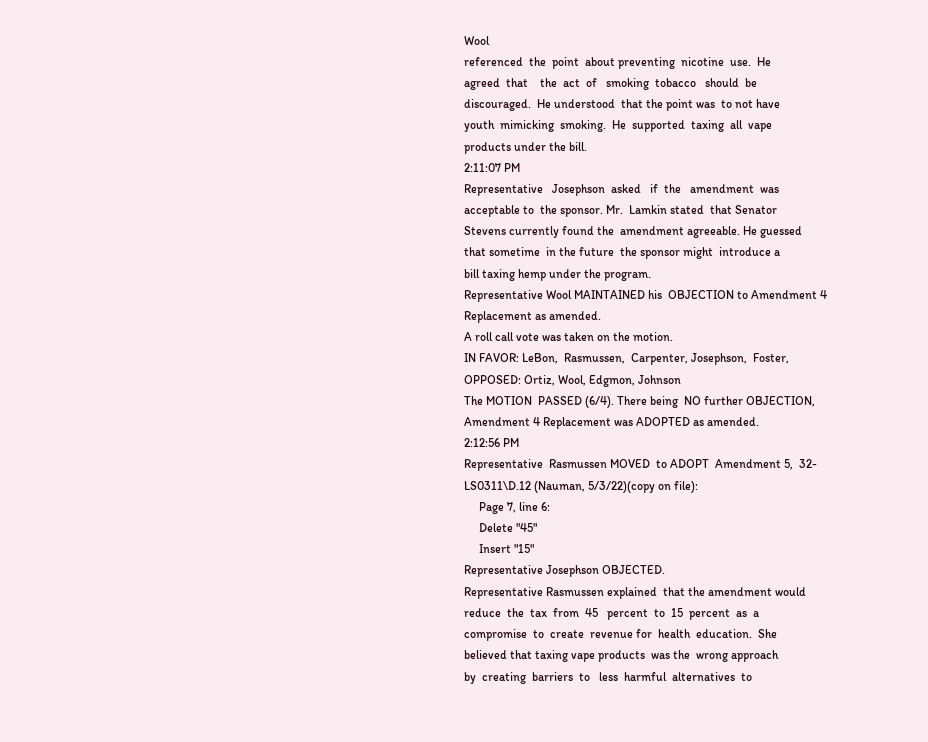Wool
referenced  the  point  about preventing  nicotine  use.  He
agreed  that    the  act  of   smoking  tobacco   should  be
discouraged.  He understood  that the point was  to not have
youth  mimicking  smoking.  He  supported  taxing  all  vape
products under the bill.
2:11:07 PM
Representative   Josephson  asked   if  the   amendment  was
acceptable to  the sponsor. Mr.  Lamkin stated  that Senator
Stevens currently found the  amendment agreeable. He guessed
that sometime  in the future  the sponsor might  introduce a
bill taxing hemp under the program.
Representative Wool MAINTAINED his  OBJECTION to Amendment 4
Replacement as amended.
A roll call vote was taken on the motion.
IN FAVOR: LeBon,  Rasmussen,  Carpenter, Josephson,  Foster,
OPPOSED: Ortiz, Wool, Edgmon, Johnson
The MOTION  PASSED (6/4). There being  NO further OBJECTION,
Amendment 4 Replacement was ADOPTED as amended.
2:12:56 PM
Representative  Rasmussen MOVED  to ADOPT  Amendment 5,  32-
LS0311\D.12 (Nauman, 5/3/22)(copy on file):
     Page 7, line 6:
     Delete "45"
     Insert "15"
Representative Josephson OBJECTED.
Representative Rasmussen explained  that the amendment would
reduce  the  tax  from  45   percent  to  15  percent  as  a
compromise  to  create  revenue for  health  education.  She
believed that taxing vape products  was the  wrong approach
by  creating  barriers  to   less  harmful  alternatives  to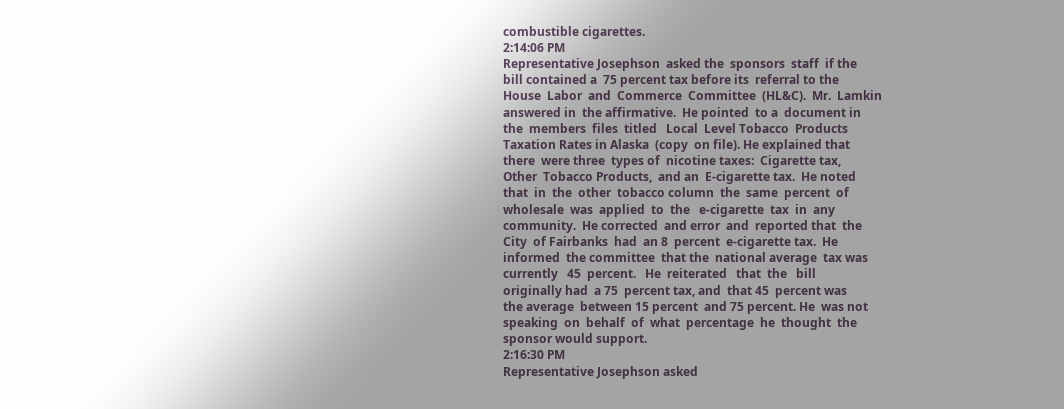combustible cigarettes.
2:14:06 PM
Representative Josephson  asked the  sponsors  staff  if the
bill contained a  75 percent tax before its  referral to the
House  Labor  and  Commerce  Committee  (HL&C).  Mr.  Lamkin
answered in  the affirmative.  He pointed  to a  document in
the  members  files  titled   Local  Level Tobacco  Products
Taxation Rates in Alaska  (copy  on file). He explained that
there  were three  types of  nicotine taxes:  Cigarette tax,
Other  Tobacco Products,  and an  E-cigarette tax.  He noted
that  in  the  other  tobacco column  the  same  percent  of
wholesale  was  applied  to  the   e-cigarette  tax  in  any
community.  He corrected  and error  and  reported that  the
City  of Fairbanks  had  an 8  percent  e-cigarette tax.  He
informed  the committee  that the  national average  tax was
currently   45  percent.   He  reiterated   that  the   bill
originally had  a 75  percent tax, and  that 45  percent was
the average  between 15 percent  and 75 percent. He  was not
speaking  on  behalf  of  what  percentage  he  thought  the
sponsor would support.
2:16:30 PM
Representative Josephson asked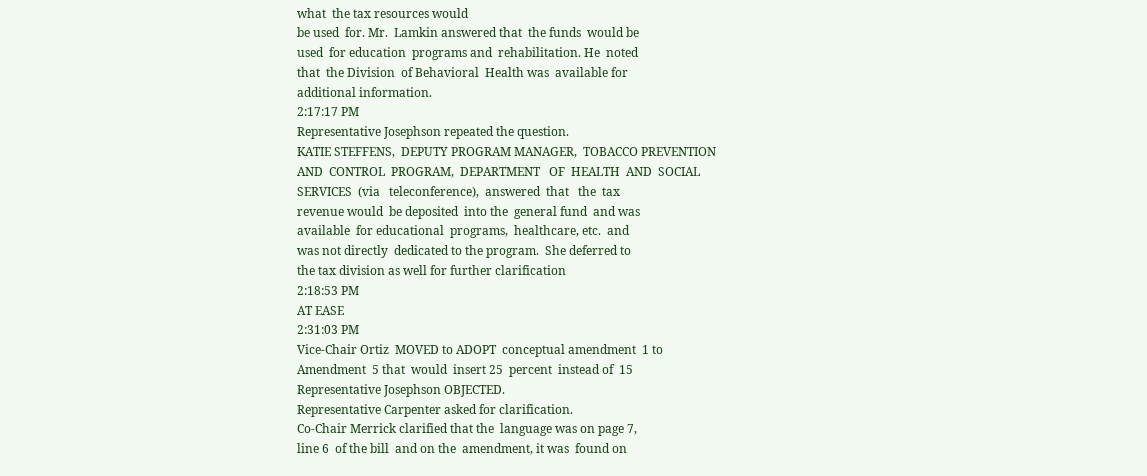what  the tax resources would
be used  for. Mr.  Lamkin answered that  the funds  would be
used  for education  programs and  rehabilitation. He  noted
that  the Division  of Behavioral  Health was  available for
additional information.
2:17:17 PM
Representative Josephson repeated the question.
KATIE STEFFENS,  DEPUTY PROGRAM MANAGER,  TOBACCO PREVENTION
AND  CONTROL  PROGRAM,  DEPARTMENT   OF  HEALTH  AND  SOCIAL
SERVICES  (via   teleconference),  answered  that   the  tax
revenue would  be deposited  into the  general fund  and was
available  for educational  programs,  healthcare, etc.  and
was not directly  dedicated to the program.  She deferred to
the tax division as well for further clarification
2:18:53 PM
AT EASE
2:31:03 PM
Vice-Chair Ortiz  MOVED to ADOPT  conceptual amendment  1 to
Amendment  5 that  would  insert 25  percent  instead of  15
Representative Josephson OBJECTED.
Representative Carpenter asked for clarification.
Co-Chair Merrick clarified that the  language was on page 7,
line 6  of the bill  and on the  amendment, it was  found on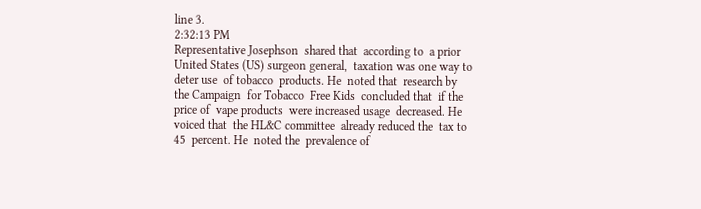line 3.
2:32:13 PM
Representative Josephson  shared that  according to  a prior
United States (US) surgeon general,  taxation was one way to
deter use  of tobacco  products. He  noted that  research by
the Campaign  for Tobacco  Free Kids  concluded that  if the
price of  vape products  were increased usage  decreased. He
voiced that  the HL&C committee  already reduced the  tax to
45  percent. He  noted the  prevalence of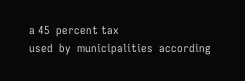a 45  percent tax
used  by  municipalities  according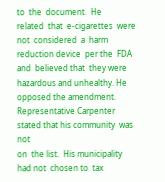to  the  document.  He
related  that  e-cigarettes  were   not  considered  a  harm
reduction device  per the  FDA and  believed that  they were
hazardous and unhealthy. He opposed the amendment.
Representative Carpenter  stated that his community  was not
on  the list.  His municipality  had not  chosen to  tax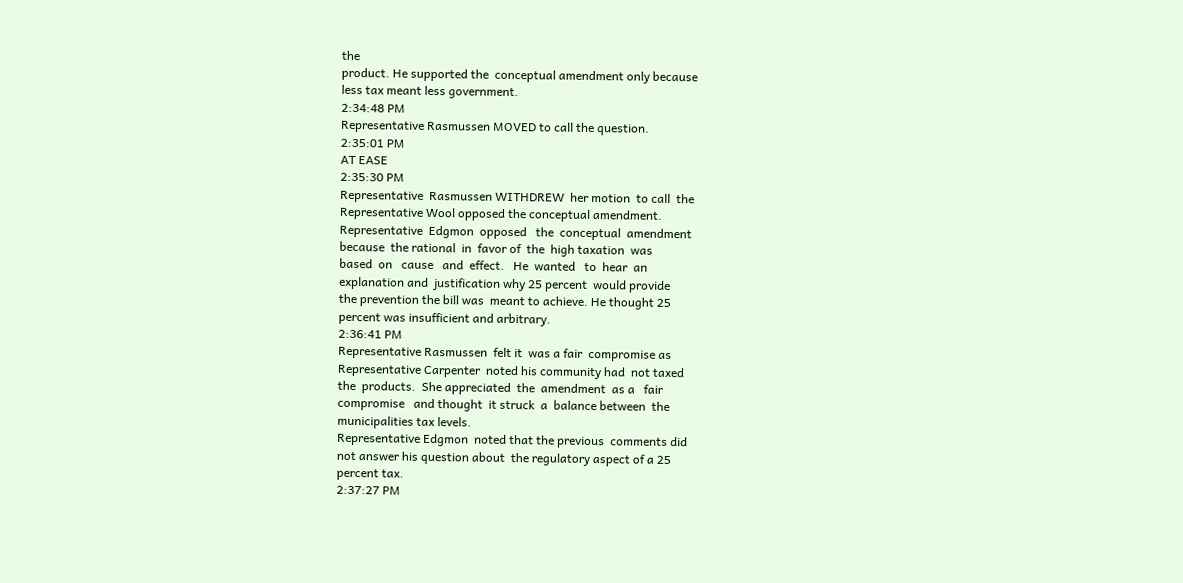the
product. He supported the  conceptual amendment only because
less tax meant less government.
2:34:48 PM
Representative Rasmussen MOVED to call the question.
2:35:01 PM
AT EASE
2:35:30 PM
Representative  Rasmussen WITHDREW  her motion  to call  the
Representative Wool opposed the conceptual amendment.
Representative  Edgmon  opposed   the  conceptual  amendment
because  the rational  in  favor of  the  high taxation  was
based  on   cause   and  effect.   He  wanted   to  hear  an
explanation and  justification why 25 percent  would provide
the prevention the bill was  meant to achieve. He thought 25
percent was insufficient and arbitrary.
2:36:41 PM
Representative Rasmussen  felt it  was a fair  compromise as
Representative Carpenter  noted his community had  not taxed
the  products.  She appreciated  the  amendment  as a   fair
compromise   and thought  it struck  a  balance between  the
municipalities tax levels.
Representative Edgmon  noted that the previous  comments did
not answer his question about  the regulatory aspect of a 25
percent tax.
2:37:27 PM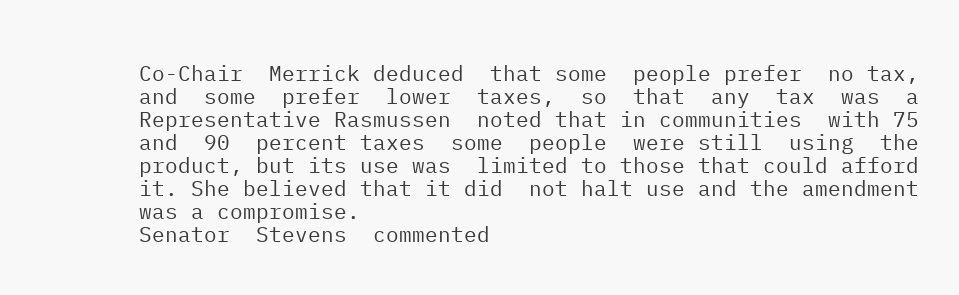Co-Chair  Merrick deduced  that some  people prefer  no tax,
and  some  prefer  lower  taxes,  so  that  any  tax  was  a
Representative Rasmussen  noted that in communities  with 75
and  90  percent taxes  some  people  were still  using  the
product, but its use was  limited to those that could afford
it. She believed that it did  not halt use and the amendment
was a compromise.
Senator  Stevens  commented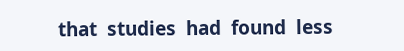that  studies  had  found  less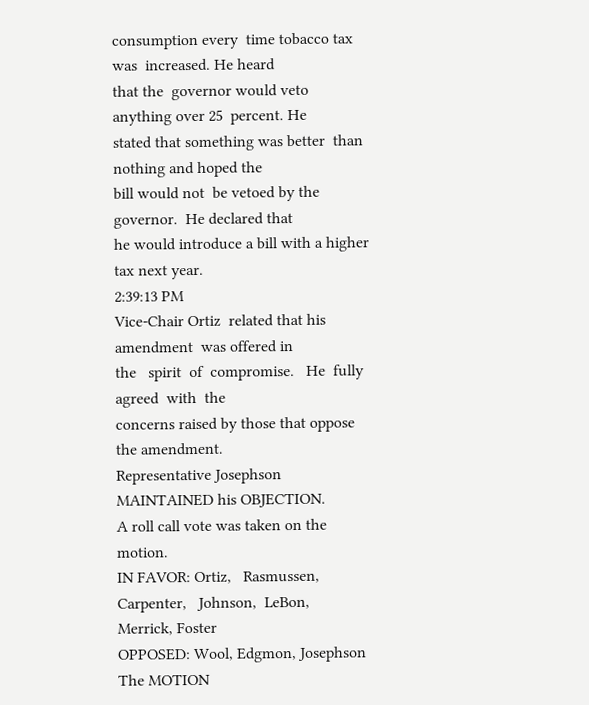consumption every  time tobacco tax was  increased. He heard
that the  governor would veto  anything over 25  percent. He
stated that something was better  than nothing and hoped the
bill would not  be vetoed by the governor.  He declared that
he would introduce a bill with a higher tax next year.
2:39:13 PM
Vice-Chair Ortiz  related that his amendment  was offered in
the   spirit  of  compromise.   He  fully  agreed  with  the
concerns raised by those that oppose the amendment.
Representative Josephson MAINTAINED his OBJECTION.
A roll call vote was taken on the motion.
IN FAVOR: Ortiz,   Rasmussen,  Carpenter,   Johnson,  LeBon,
Merrick, Foster
OPPOSED: Wool, Edgmon, Josephson
The MOTION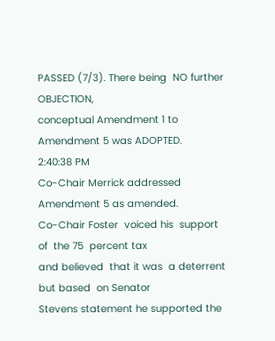PASSED (7/3). There being  NO further OBJECTION,
conceptual Amendment 1 to Amendment 5 was ADOPTED.
2:40:38 PM
Co-Chair Merrick addressed Amendment 5 as amended.
Co-Chair Foster  voiced his  support of  the 75  percent tax
and believed  that it was  a deterrent but based  on Senator
Stevens statement he supported the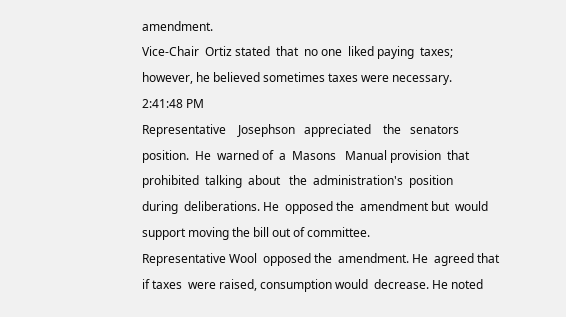amendment.
Vice-Chair  Ortiz stated  that  no one  liked paying  taxes;
however, he believed sometimes taxes were necessary.
2:41:48 PM
Representative    Josephson   appreciated    the   senators
position.  He  warned of  a  Masons   Manual provision  that
prohibited  talking  about   the  administration's  position
during  deliberations. He  opposed the  amendment but  would
support moving the bill out of committee.
Representative Wool  opposed the  amendment. He  agreed that
if taxes  were raised, consumption would  decrease. He noted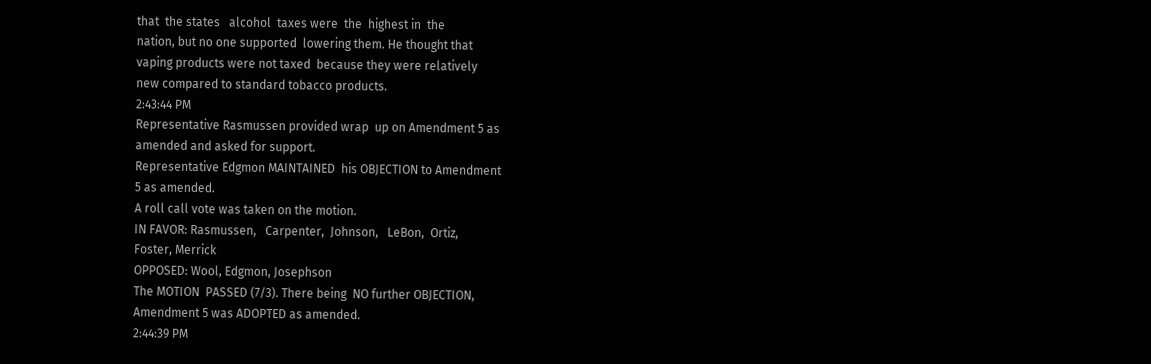that  the states   alcohol  taxes were  the  highest in  the
nation, but no one supported  lowering them. He thought that
vaping products were not taxed  because they were relatively
new compared to standard tobacco products.
2:43:44 PM
Representative Rasmussen provided wrap  up on Amendment 5 as
amended and asked for support.
Representative Edgmon MAINTAINED  his OBJECTION to Amendment
5 as amended.
A roll call vote was taken on the motion.
IN FAVOR: Rasmussen,   Carpenter,  Johnson,   LeBon,  Ortiz,
Foster, Merrick
OPPOSED: Wool, Edgmon, Josephson
The MOTION  PASSED (7/3). There being  NO further OBJECTION,
Amendment 5 was ADOPTED as amended.
2:44:39 PM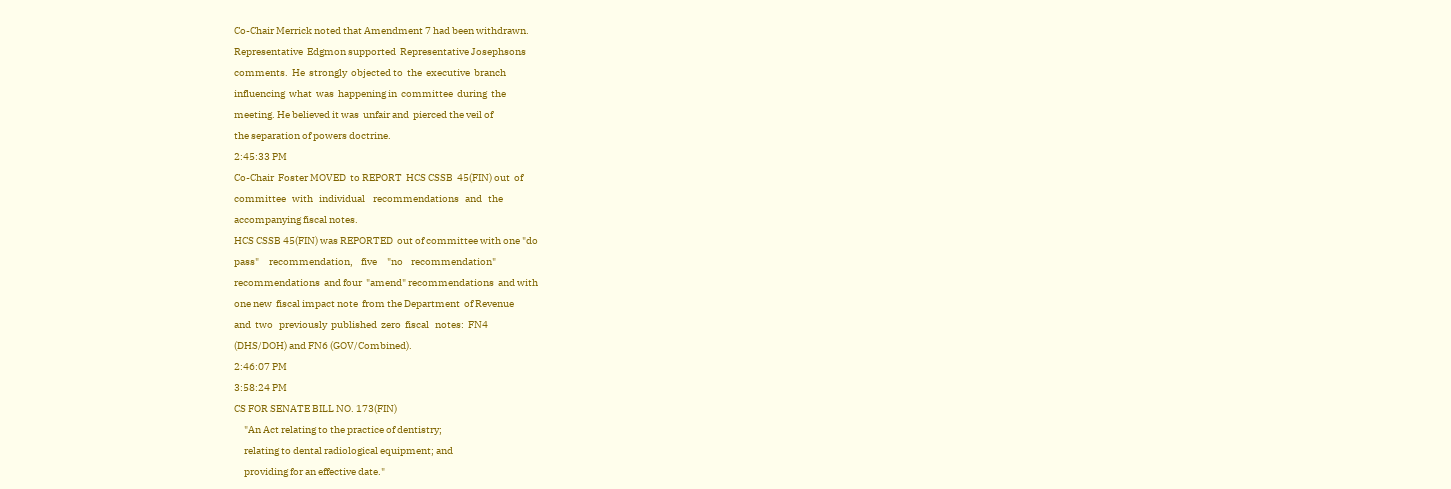Co-Chair Merrick noted that Amendment 7 had been withdrawn.
Representative  Edgmon supported  Representative Josephsons
comments.  He  strongly  objected to  the  executive  branch
influencing  what  was  happening in  committee  during  the
meeting. He believed it was  unfair and  pierced the veil of
the separation of powers doctrine.
2:45:33 PM
Co-Chair  Foster MOVED  to REPORT  HCS CSSB  45(FIN) out  of
committee   with   individual    recommendations   and   the
accompanying fiscal notes.
HCS CSSB 45(FIN) was REPORTED  out of committee with one "do
pass"     recommendation,    five     "no    recommendation"
recommendations  and four  "amend" recommendations  and with
one new  fiscal impact note  from the Department  of Revenue
and  two   previously  published  zero  fiscal   notes:  FN4
(DHS/DOH) and FN6 (GOV/Combined).
2:46:07 PM
3:58:24 PM
CS FOR SENATE BILL NO. 173(FIN)
     "An Act relating to the practice of dentistry;
     relating to dental radiological equipment; and
     providing for an effective date."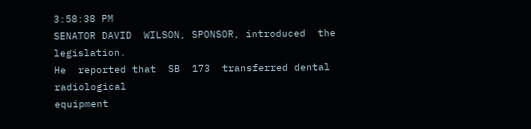3:58:38 PM
SENATOR DAVID  WILSON, SPONSOR, introduced  the legislation.
He  reported that  SB  173  transferred dental  radiological
equipment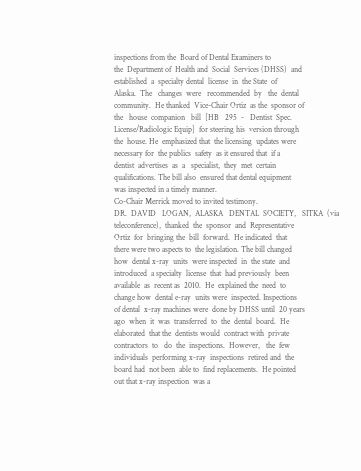inspections from the  Board of Dental Examiners to
the  Department of  Health and  Social  Services (DHSS)  and
established  a  specialty dental  license  in  the State  of
Alaska.  The   changes  were   recommended  by   the  dental
community.  He thanked  Vice-Chair Ortiz  as the  sponsor of
the   house  companion   bill  [HB   295  -   Dentist  Spec.
License/Radiologic Equip]  for steering his  version through
the  house. He  emphasized that  the licensing  updates were
necessary for  the publics  safety  as it ensured that  if a
dentist  advertises  as  a   specialist,  they  met  certain
qualifications. The bill also  ensured that dental equipment
was inspected in a timely manner.
Co-Chair Merrick moved to invited testimony.
DR.  DAVID   LOGAN,  ALASKA   DENTAL  SOCIETY,   SITKA  (via
teleconference),  thanked  the  sponsor  and  Representative
Ortiz  for  bringing the  bill  forward.  He indicated  that
there were two aspects to  the legislation. The bill changed
how  dental x-ray  units  were inspected  in  the state  and
introduced  a specialty  license  that  had previously  been
available  as  recent as  2010.  He  explained the  need  to
change how  dental e-ray  units were  inspected. Inspections
of dental  x-ray machines were  done by DHSS until  20 years
ago  when  it  was  transferred  to  the  dental  board.  He
elaborated  that the  dentists would  contract with  private
contractors  to   do  the  inspections.  However,   the  few
individuals  performing x-ray  inspections  retired and  the
board had  not been  able to  find replacements.  He pointed
out that x-ray inspection  was a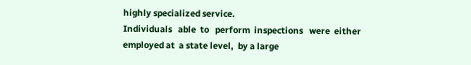highly specialized service.
Individuals   able  to   perform  inspections   were  either
employed at  a state level,  by a large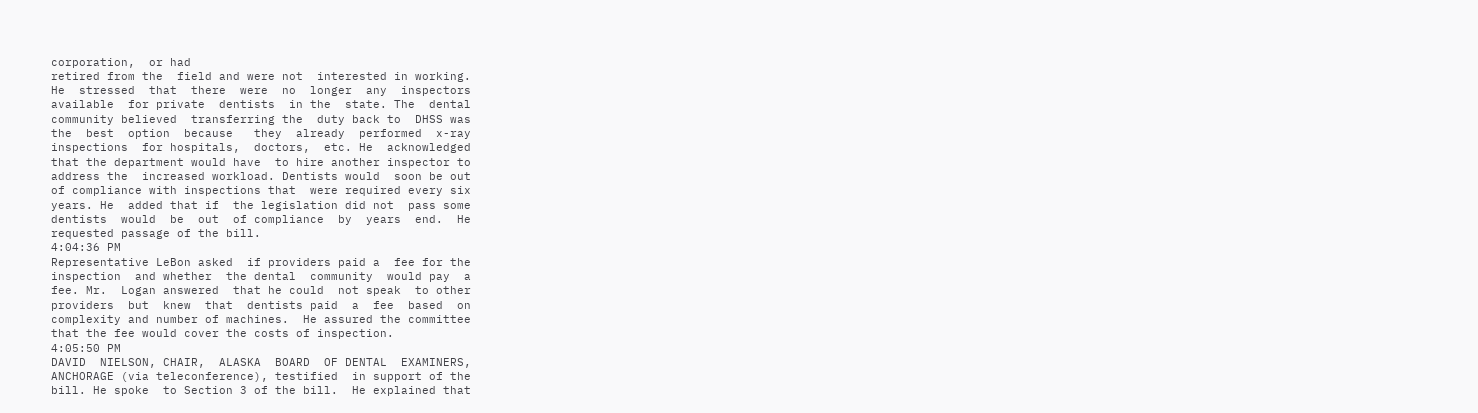corporation,  or had
retired from the  field and were not  interested in working.
He  stressed  that  there  were  no  longer  any  inspectors
available  for private  dentists  in the  state. The  dental
community believed  transferring the  duty back to  DHSS was
the  best  option  because   they  already  performed  x-ray
inspections  for hospitals,  doctors,  etc. He  acknowledged
that the department would have  to hire another inspector to
address the  increased workload. Dentists would  soon be out
of compliance with inspections that  were required every six
years. He  added that if  the legislation did not  pass some
dentists  would  be  out  of compliance  by  years  end.  He
requested passage of the bill.
4:04:36 PM
Representative LeBon asked  if providers paid a  fee for the
inspection  and whether  the dental  community  would pay  a
fee. Mr.  Logan answered  that he could  not speak  to other
providers  but  knew  that  dentists paid  a  fee  based  on
complexity and number of machines.  He assured the committee
that the fee would cover the costs of inspection.
4:05:50 PM
DAVID  NIELSON, CHAIR,  ALASKA  BOARD  OF DENTAL  EXAMINERS,
ANCHORAGE (via teleconference), testified  in support of the
bill. He spoke  to Section 3 of the bill.  He explained that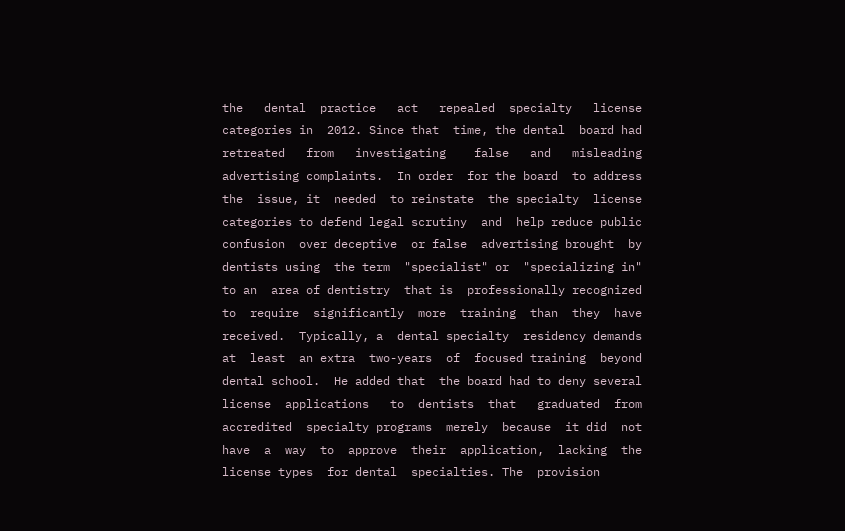the   dental  practice   act   repealed  specialty   license
categories in  2012. Since that  time, the dental  board had
retreated   from   investigating    false   and   misleading
advertising complaints.  In order  for the board  to address
the  issue, it  needed  to reinstate  the specialty  license
categories to defend legal scrutiny  and  help reduce public
confusion  over deceptive  or false  advertising brought  by
dentists using  the term  "specialist" or  "specializing in"
to an  area of dentistry  that is  professionally recognized
to  require  significantly  more  training  than  they  have
received.  Typically, a  dental specialty  residency demands
at  least  an extra  two-years  of  focused training  beyond
dental school.  He added that  the board had to deny several
license  applications   to  dentists  that   graduated  from
accredited  specialty programs  merely  because  it did  not
have  a  way  to  approve  their  application,  lacking  the
license types  for dental  specialties. The  provision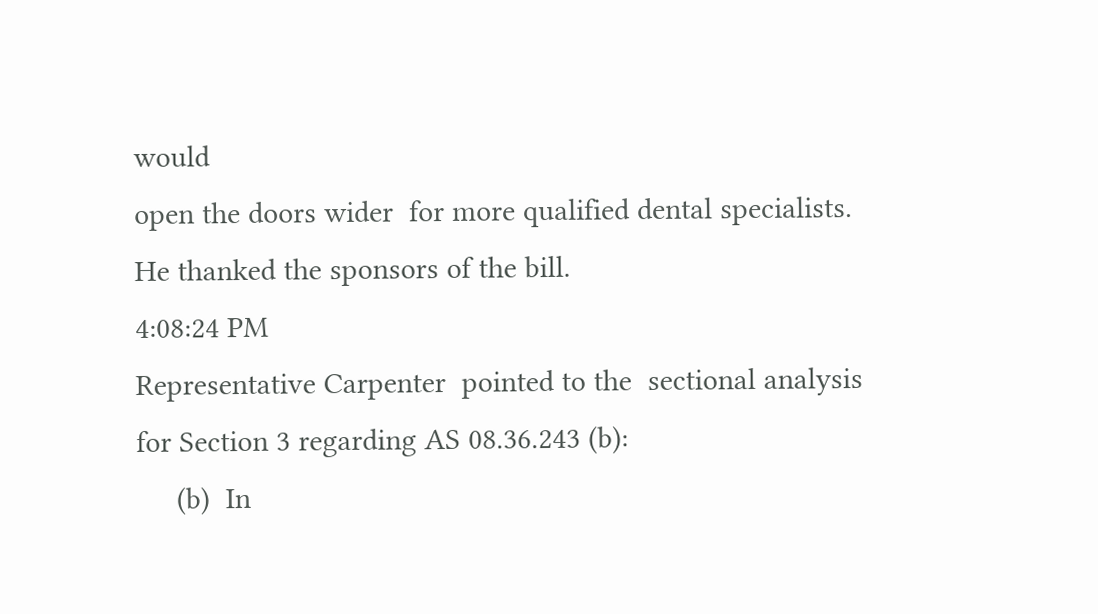would
open the doors wider  for more qualified dental specialists.
He thanked the sponsors of the bill.
4:08:24 PM
Representative Carpenter  pointed to the  sectional analysis
for Section 3 regarding AS 08.36.243 (b):
     (b)  In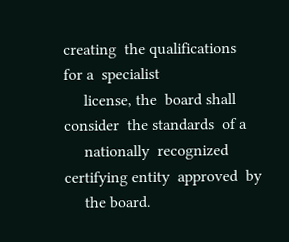creating  the qualifications  for a  specialist
     license, the  board shall consider  the standards  of a
     nationally  recognized  certifying entity  approved  by
     the board.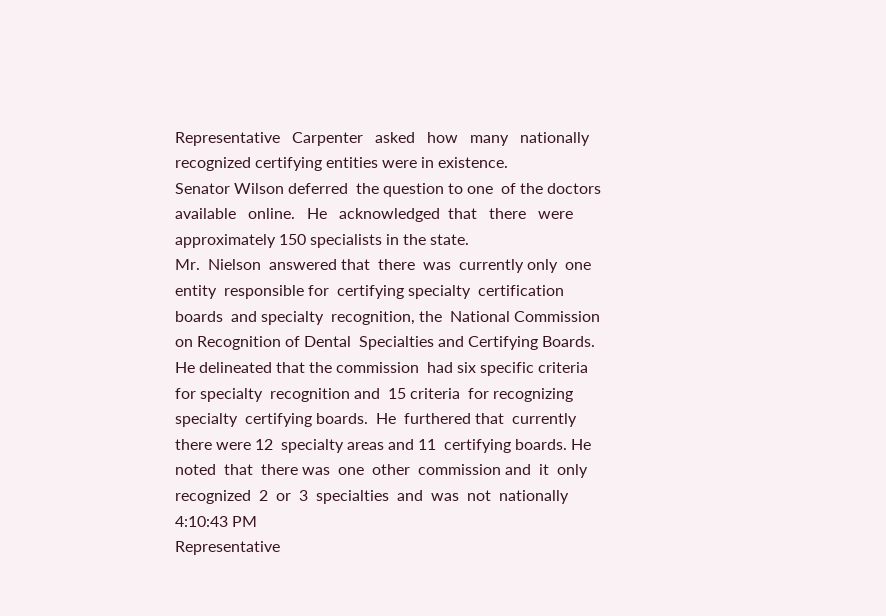Representative   Carpenter   asked   how   many   nationally
recognized certifying entities were in existence.
Senator Wilson deferred  the question to one  of the doctors
available   online.   He   acknowledged  that   there   were
approximately 150 specialists in the state.
Mr.  Nielson  answered that  there  was  currently only  one
entity  responsible for  certifying specialty  certification
boards  and specialty  recognition, the  National Commission
on Recognition of Dental  Specialties and Certifying Boards.
He delineated that the commission  had six specific criteria
for specialty  recognition and  15 criteria  for recognizing
specialty  certifying boards.  He  furthered that  currently
there were 12  specialty areas and 11  certifying boards. He
noted  that  there was  one  other  commission and  it  only
recognized  2  or  3  specialties  and  was  not  nationally
4:10:43 PM
Representative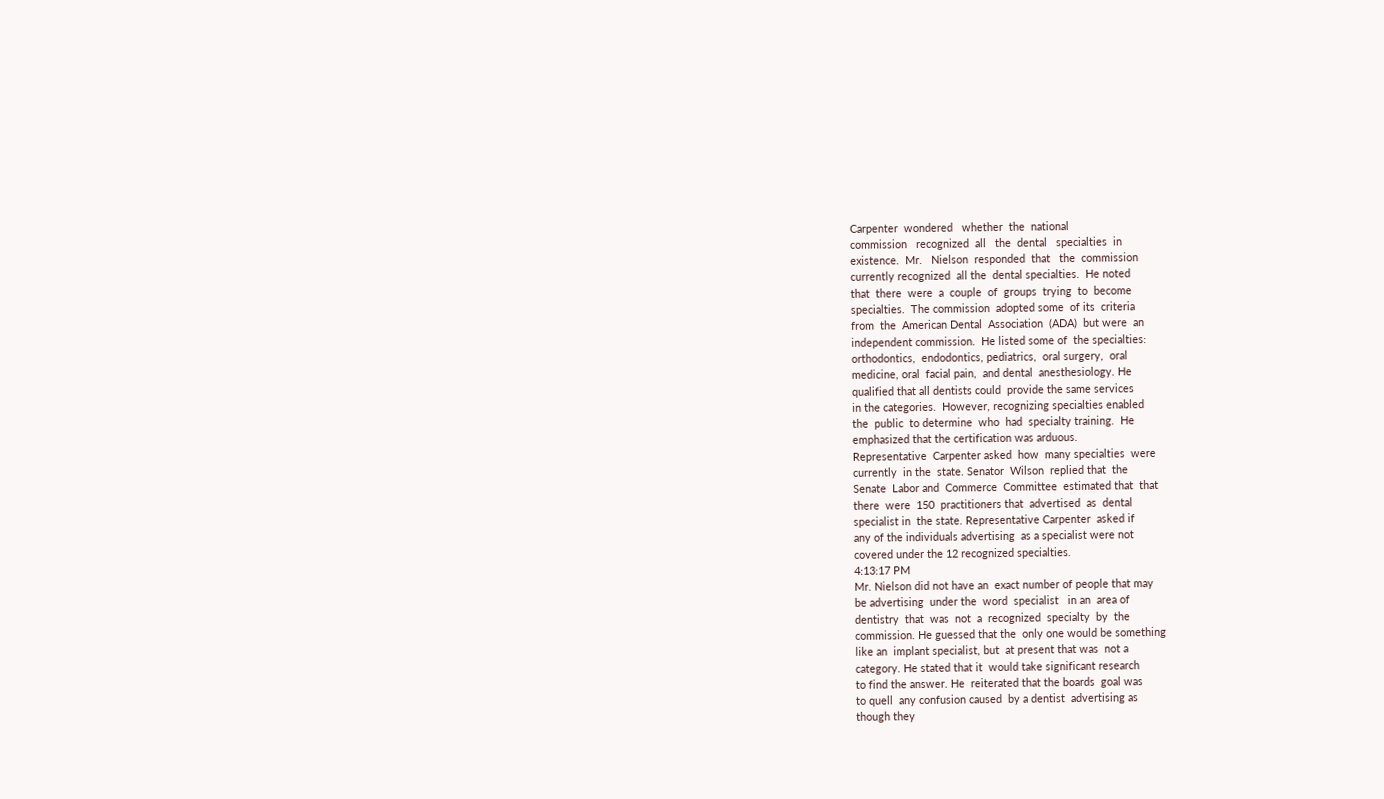Carpenter  wondered   whether  the  national
commission   recognized  all   the  dental   specialties  in
existence.  Mr.   Nielson  responded  that   the  commission
currently recognized  all the  dental specialties.  He noted
that  there  were  a  couple  of  groups  trying  to  become
specialties.  The commission  adopted some  of its  criteria
from  the  American Dental  Association  (ADA)  but were  an
independent commission.  He listed some of  the specialties:
orthodontics,  endodontics, pediatrics,  oral surgery,  oral
medicine, oral  facial pain,  and dental  anesthesiology. He
qualified that all dentists could  provide the same services
in the categories.  However, recognizing specialties enabled
the  public  to determine  who  had  specialty training.  He
emphasized that the certification was arduous.
Representative  Carpenter asked  how  many specialties  were
currently  in the  state. Senator  Wilson  replied that  the
Senate  Labor and  Commerce  Committee  estimated that  that
there  were  150  practitioners that  advertised  as  dental
specialist in  the state. Representative Carpenter  asked if
any of the individuals advertising  as a specialist were not
covered under the 12 recognized specialties.
4:13:17 PM
Mr. Nielson did not have an  exact number of people that may
be advertising  under the  word  specialist   in an  area of
dentistry  that  was  not  a  recognized  specialty  by  the
commission. He guessed that the  only one would be something
like an  implant specialist, but  at present that was  not a
category. He stated that it  would take significant research
to find the answer. He  reiterated that the boards  goal was
to quell  any confusion caused  by a dentist  advertising as
though they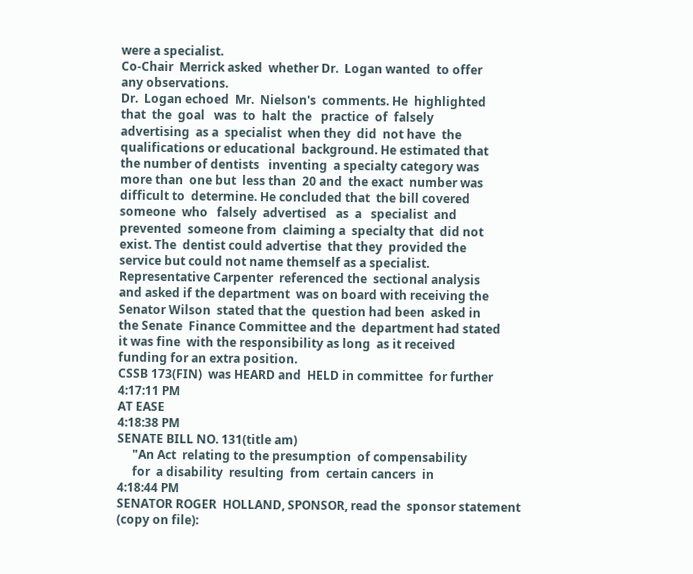were a specialist.
Co-Chair  Merrick asked  whether Dr.  Logan wanted  to offer
any observations.
Dr.  Logan echoed  Mr.  Nielson's  comments. He  highlighted
that  the  goal   was  to  halt  the   practice  of  falsely
advertising  as a  specialist  when they  did  not have  the
qualifications or educational  background. He estimated that
the number of dentists   inventing  a specialty category was
more than  one but  less than  20 and  the exact  number was
difficult to  determine. He concluded that  the bill covered
someone  who   falsely  advertised   as  a   specialist  and
prevented  someone from  claiming a  specialty that  did not
exist. The  dentist could advertise  that they  provided the
service but could not name themself as a specialist.
Representative Carpenter  referenced the  sectional analysis
and asked if the department  was on board with receiving the
Senator Wilson  stated that the  question had been  asked in
the Senate  Finance Committee and the  department had stated
it was fine  with the responsibility as long  as it received
funding for an extra position.
CSSB 173(FIN)  was HEARD and  HELD in committee  for further
4:17:11 PM
AT EASE
4:18:38 PM
SENATE BILL NO. 131(title am)
     "An Act  relating to the presumption  of compensability
     for  a disability  resulting  from  certain cancers  in
4:18:44 PM
SENATOR ROGER  HOLLAND, SPONSOR, read the  sponsor statement
(copy on file):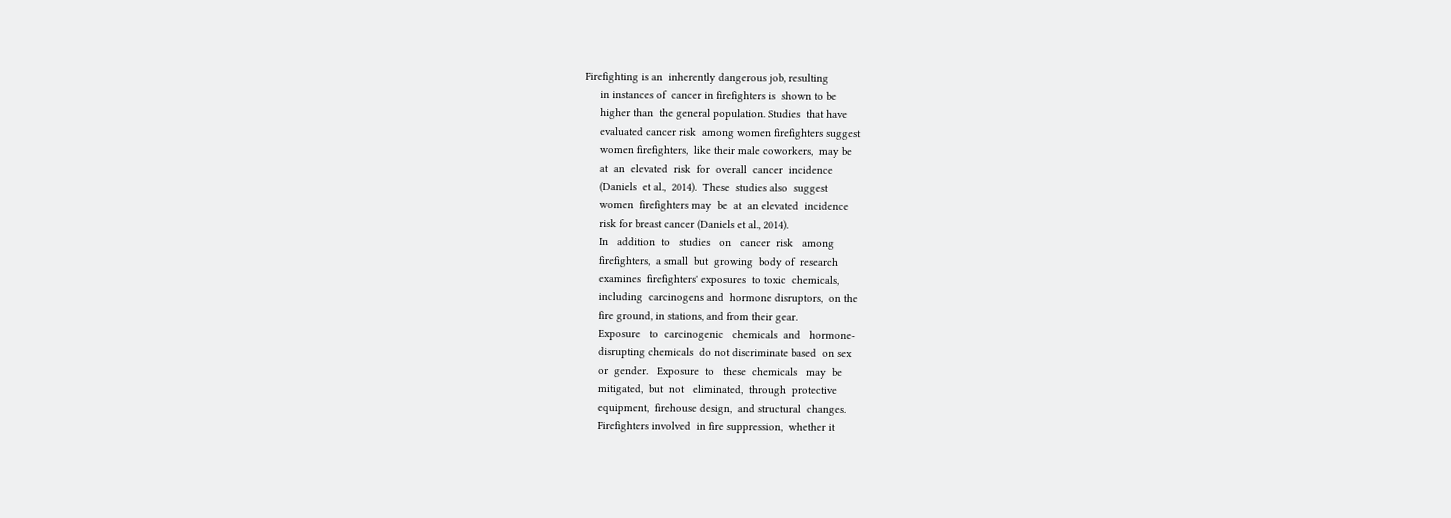Firefighting is an  inherently dangerous job, resulting
     in instances of  cancer in firefighters is  shown to be
     higher than  the general population. Studies  that have
     evaluated cancer risk  among women firefighters suggest
     women firefighters,  like their male coworkers,  may be
     at  an  elevated  risk  for  overall  cancer  incidence
     (Daniels  et al.,  2014).  These  studies also  suggest
     women  firefighters may  be  at  an elevated  incidence
     risk for breast cancer (Daniels et al., 2014).
     In   addition  to   studies   on   cancer  risk   among
     firefighters,  a small  but  growing  body of  research
     examines  firefighters' exposures  to toxic  chemicals,
     including  carcinogens and  hormone disruptors,  on the
     fire ground, in stations, and from their gear.
     Exposure   to  carcinogenic   chemicals  and   hormone-
     disrupting chemicals  do not discriminate based  on sex
     or  gender.   Exposure  to   these  chemicals   may  be
     mitigated,  but  not   eliminated,  through  protective
     equipment,  firehouse design,  and structural  changes.
     Firefighters involved  in fire suppression,  whether it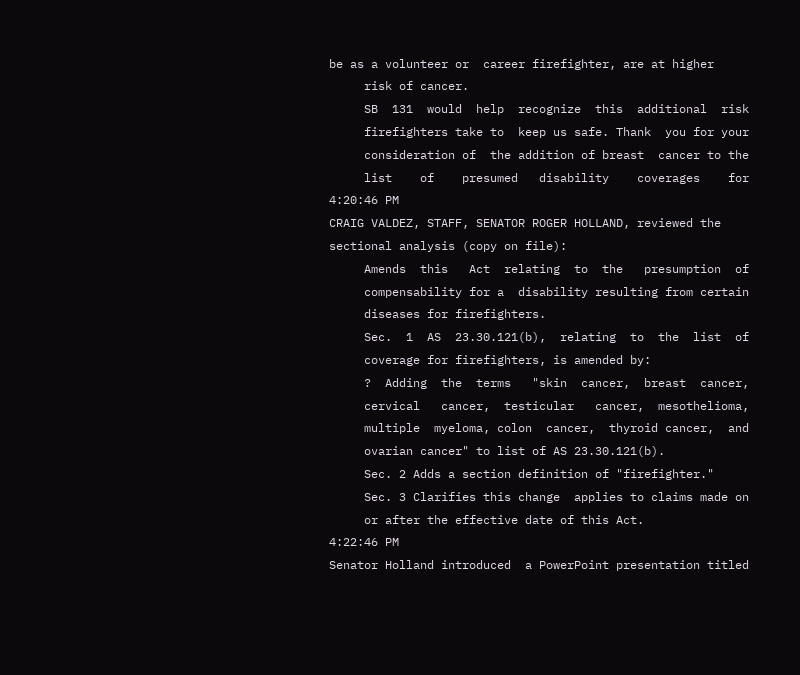be as a volunteer or  career firefighter, are at higher
     risk of cancer.
     SB  131  would  help  recognize  this  additional  risk
     firefighters take to  keep us safe. Thank  you for your
     consideration of  the addition of breast  cancer to the
     list    of    presumed   disability    coverages    for
4:20:46 PM
CRAIG VALDEZ, STAFF, SENATOR ROGER HOLLAND, reviewed the
sectional analysis (copy on file):
     Amends  this   Act  relating  to  the   presumption  of
     compensability for a  disability resulting from certain
     diseases for firefighters.
     Sec.  1  AS  23.30.121(b),  relating  to  the  list  of
     coverage for firefighters, is amended by:
     ?  Adding  the  terms   "skin  cancer,  breast  cancer,
     cervical   cancer,  testicular   cancer,  mesothelioma,
     multiple  myeloma, colon  cancer,  thyroid cancer,  and
     ovarian cancer" to list of AS 23.30.121(b).
     Sec. 2 Adds a section definition of "firefighter."
     Sec. 3 Clarifies this change  applies to claims made on
     or after the effective date of this Act.
4:22:46 PM
Senator Holland introduced  a PowerPoint presentation titled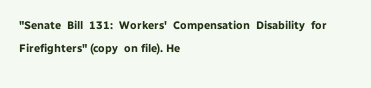"Senate  Bill  131:  Workers'  Compensation  Disability  for
Firefighters" (copy  on file). He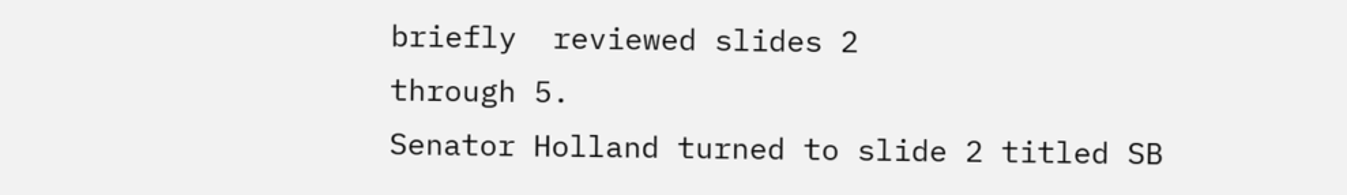briefly  reviewed slides 2
through 5.
Senator Holland turned to slide 2 titled SB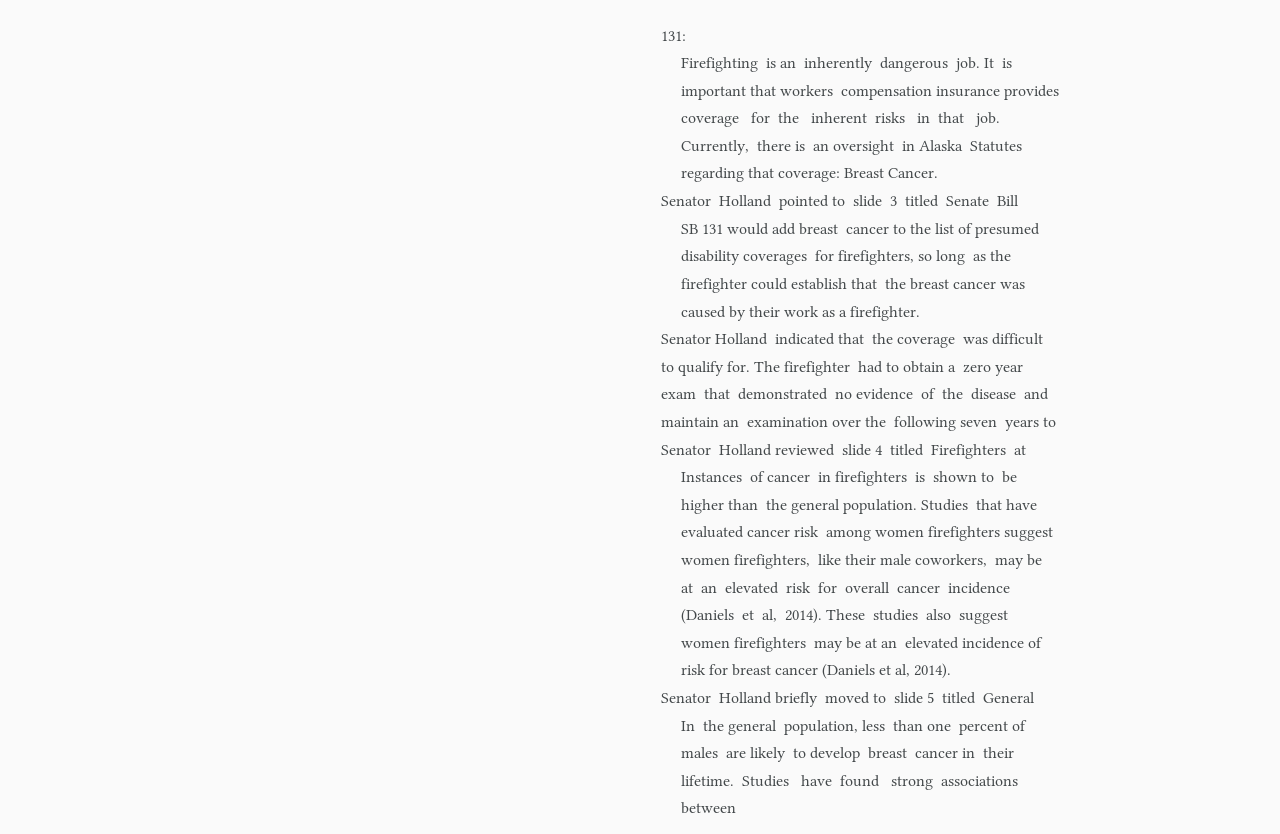131:
     Firefighting  is an  inherently  dangerous  job. It  is
     important that workers  compensation insurance provides
     coverage   for  the   inherent  risks   in  that   job.
     Currently,  there is  an oversight  in Alaska  Statutes
     regarding that coverage: Breast Cancer.
Senator  Holland  pointed to  slide  3  titled  Senate  Bill
     SB 131 would add breast  cancer to the list of presumed
     disability coverages  for firefighters, so long  as the
     firefighter could establish that  the breast cancer was
     caused by their work as a firefighter.
Senator Holland  indicated that  the coverage  was difficult
to qualify for. The firefighter  had to obtain a  zero year
exam  that  demonstrated  no evidence  of  the  disease  and
maintain an  examination over the  following seven  years to
Senator  Holland reviewed  slide 4  titled  Firefighters  at
     Instances  of cancer  in firefighters  is  shown to  be
     higher than  the general population. Studies  that have
     evaluated cancer risk  among women firefighters suggest
     women firefighters,  like their male coworkers,  may be
     at  an  elevated  risk  for  overall  cancer  incidence
     (Daniels  et  al,  2014). These  studies  also  suggest
     women firefighters  may be at an  elevated incidence of
     risk for breast cancer (Daniels et al, 2014).
Senator  Holland briefly  moved to  slide 5  titled  General
     In  the general  population, less  than one  percent of
     males  are likely  to develop  breast  cancer in  their
     lifetime.  Studies   have  found   strong  associations
     between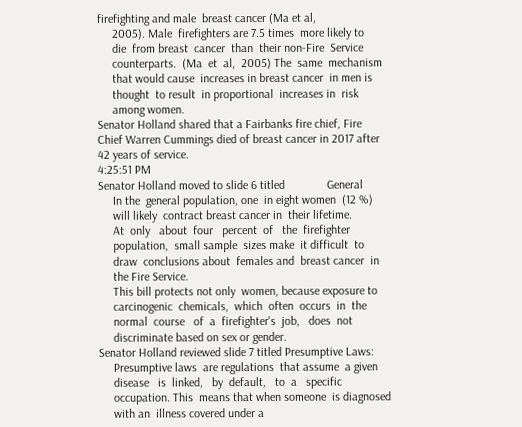firefighting and male  breast cancer (Ma et al,
     2005). Male  firefighters are 7.5 times  more likely to
     die  from breast  cancer  than  their non-Fire  Service
     counterparts.  (Ma  et  al,  2005) The  same  mechanism
     that would cause  increases in breast cancer  in men is
     thought  to result  in proportional  increases in  risk
     among women.
Senator Holland shared that a Fairbanks fire chief, Fire
Chief Warren Cummings died of breast cancer in 2017 after
42 years of service.
4:25:51 PM
Senator Holland moved to slide 6 titled              General
     In the  general population, one  in eight women  (12 %)
     will likely  contract breast cancer in  their lifetime.
     At  only   about  four   percent  of   the  firefighter
     population,  small sample  sizes make  it difficult  to
     draw  conclusions about  females and  breast cancer  in
     the Fire Service.
     This bill protects not only  women, because exposure to
     carcinogenic  chemicals,  which  often  occurs  in  the
     normal  course   of  a  firefighter's  job,   does  not
     discriminate based on sex or gender.
Senator Holland reviewed slide 7 titled Presumptive Laws:
     Presumptive laws  are regulations  that assume  a given
     disease   is  linked,   by  default,   to  a   specific
     occupation. This  means that when someone  is diagnosed
     with an  illness covered under a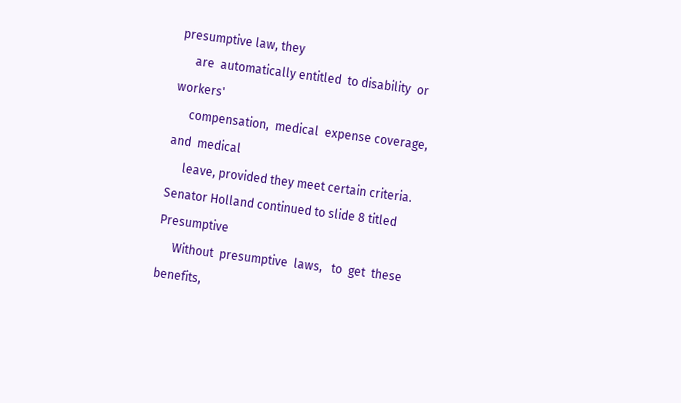presumptive law, they
     are  automatically entitled  to disability  or workers'
     compensation,  medical  expense coverage,  and  medical
     leave, provided they meet certain criteria.
Senator Holland continued to slide 8 titled Presumptive
     Without  presumptive  laws,   to  get  these  benefits,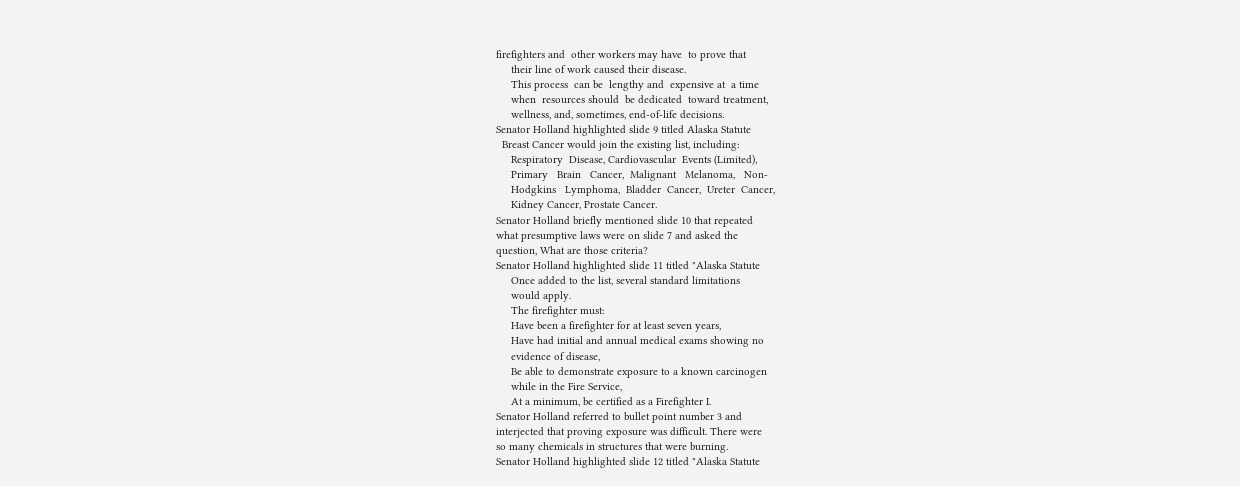firefighters and  other workers may have  to prove that
     their line of work caused their disease.
     This process  can be  lengthy and  expensive at  a time
     when  resources should  be dedicated  toward treatment,
     wellness, and, sometimes, end-of-life decisions.
Senator Holland highlighted slide 9 titled Alaska Statute
  Breast Cancer would join the existing list, including:
     Respiratory  Disease, Cardiovascular  Events (Limited),
     Primary   Brain   Cancer,  Malignant   Melanoma,   Non-
     Hodgkins   Lymphoma,  Bladder  Cancer,  Ureter  Cancer,
     Kidney Cancer, Prostate Cancer.
Senator Holland briefly mentioned slide 10 that repeated
what presumptive laws were on slide 7 and asked the
question, What are those criteria?
Senator Holland highlighted slide 11 titled "Alaska Statute
     Once added to the list, several standard limitations
     would apply.
     The firefighter must:
     Have been a firefighter for at least seven years,
     Have had initial and annual medical exams showing no
     evidence of disease,
     Be able to demonstrate exposure to a known carcinogen
     while in the Fire Service,
     At a minimum, be certified as a Firefighter I.
Senator Holland referred to bullet point number 3 and
interjected that proving exposure was difficult. There were
so many chemicals in structures that were burning.
Senator Holland highlighted slide 12 titled "Alaska Statute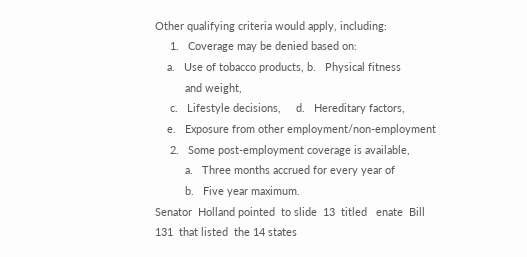Other qualifying criteria would apply, including:
     1.   Coverage may be denied based on:
    a.   Use of tobacco products, b.   Physical fitness
          and weight,
     c.   Lifestyle decisions,     d.   Hereditary factors,
    e.   Exposure from other employment/non-employment
     2.   Some post-employment coverage is available,
          a.   Three months accrued for every year of
          b.   Five year maximum.
Senator  Holland pointed  to slide  13  titled   enate  Bill
131  that listed  the 14 states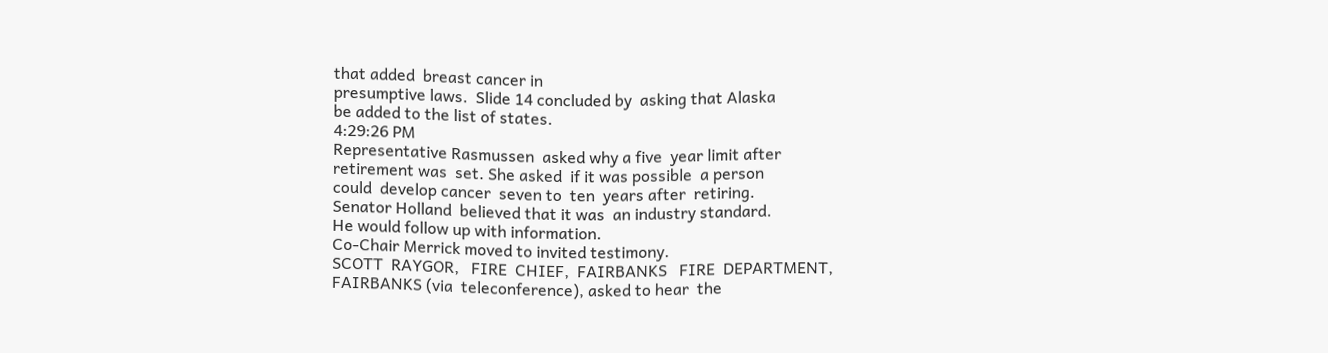that added  breast cancer in
presumptive laws.  Slide 14 concluded by  asking that Alaska
be added to the list of states.
4:29:26 PM
Representative Rasmussen  asked why a five  year limit after
retirement was  set. She asked  if it was possible  a person
could  develop cancer  seven to  ten  years after  retiring.
Senator Holland  believed that it was  an industry standard.
He would follow up with information.
Co-Chair Merrick moved to invited testimony.
SCOTT  RAYGOR,   FIRE  CHIEF,  FAIRBANKS   FIRE  DEPARTMENT,
FAIRBANKS (via  teleconference), asked to hear  the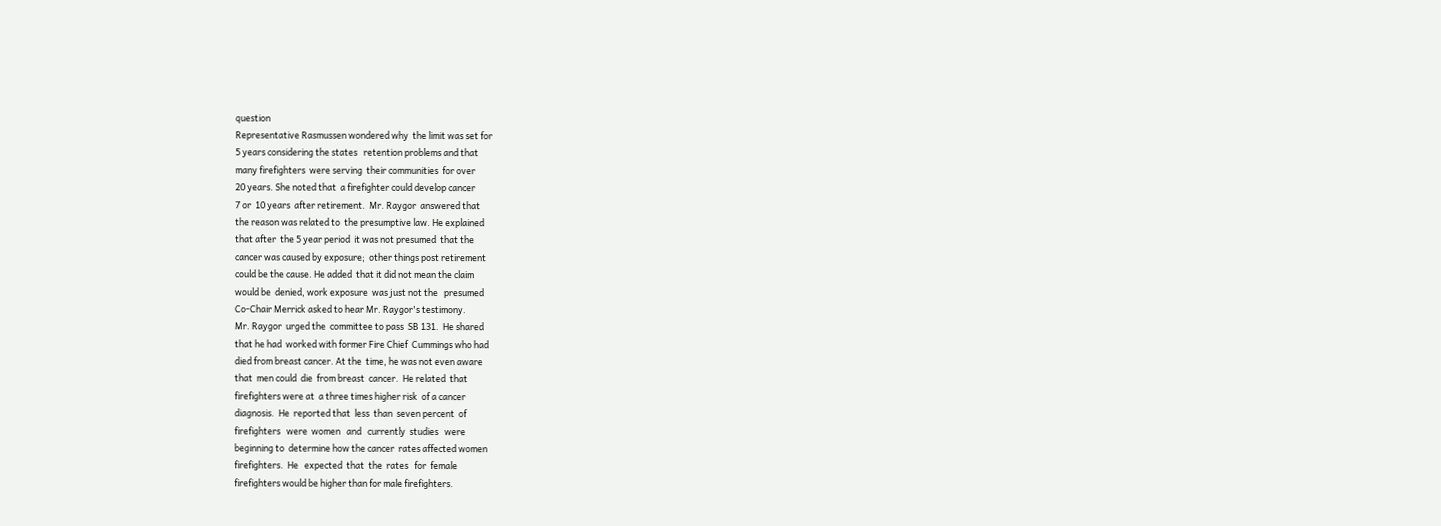question
Representative Rasmussen wondered why  the limit was set for
5 years considering the states   retention problems and that
many firefighters  were serving  their communities  for over
20 years. She noted that  a firefighter could develop cancer
7 or  10 years  after retirement.  Mr. Raygor  answered that
the reason was related to  the presumptive law. He explained
that after  the 5 year period  it was not presumed  that the
cancer was caused by exposure;  other things post retirement
could be the cause. He added  that it did not mean the claim
would be  denied, work exposure  was just not the   presumed
Co-Chair Merrick asked to hear Mr. Raygor's testimony.
Mr. Raygor  urged the  committee to pass  SB 131.  He shared
that he had  worked with former Fire Chief  Cummings who had
died from breast cancer. At the  time, he was not even aware
that  men could  die  from breast  cancer.  He related  that
firefighters were at  a three times higher risk  of a cancer
diagnosis.  He  reported that  less  than  seven percent  of
firefighters   were  women   and   currently  studies   were
beginning to  determine how the cancer  rates affected women
firefighters.  He   expected  that  the  rates   for  female
firefighters would be higher than for male firefighters.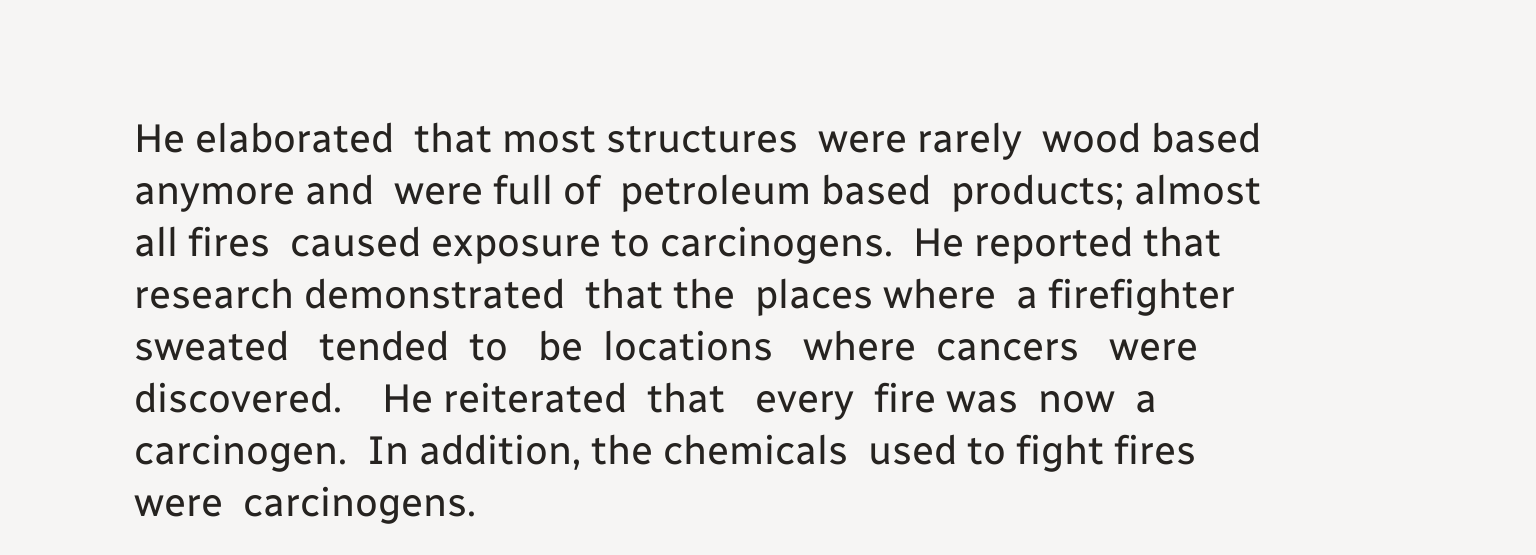He elaborated  that most structures  were rarely  wood based
anymore and  were full of  petroleum based  products; almost
all fires  caused exposure to carcinogens.  He reported that
research demonstrated  that the  places where  a firefighter
sweated   tended  to   be  locations   where  cancers   were
discovered.    He reiterated  that   every  fire was  now  a
carcinogen.  In addition, the chemicals  used to fight fires
were  carcinogens.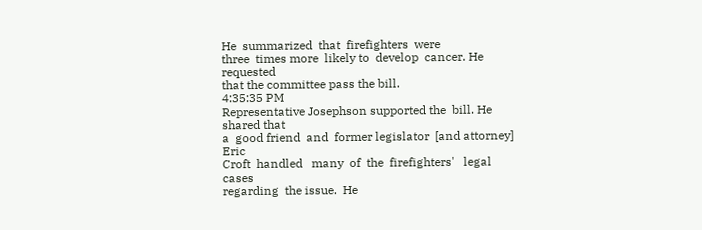He  summarized  that  firefighters  were
three  times more  likely to  develop  cancer. He  requested
that the committee pass the bill.
4:35:35 PM
Representative Josephson supported the  bill. He shared that
a  good friend  and  former legislator  [and attorney]  Eric
Croft  handled   many  of  the  firefighters'   legal  cases
regarding  the issue.  He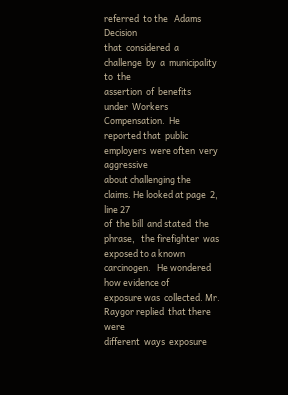referred  to the   Adams Decision
that  considered  a  challenge  by  a  municipality  to  the
assertion  of  benefits   under  Workers   Compensation.  He
reported that  public employers  were often  very aggressive
about challenging the  claims. He looked at page  2, line 27
of  the bill  and stated  the phrase,   the firefighter  was
exposed to a known carcinogen.   He wondered how evidence of
exposure was  collected. Mr. Raygor replied  that there were
different  ways  exposure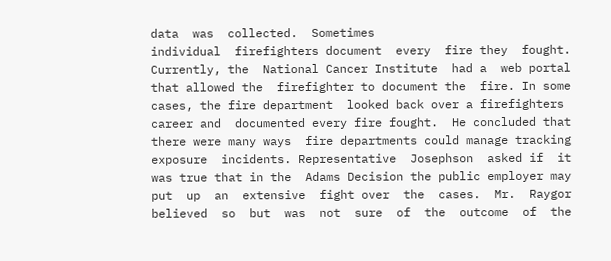data  was  collected.  Sometimes
individual  firefighters document  every  fire they  fought.
Currently, the  National Cancer Institute  had a  web portal
that allowed the  firefighter to document the  fire. In some
cases, the fire department  looked back over a firefighters
career and  documented every fire fought.  He concluded that
there were many ways  fire departments could manage tracking
exposure  incidents. Representative  Josephson  asked if  it
was true that in the  Adams Decision the public employer may
put  up  an  extensive  fight over  the  cases.  Mr.  Raygor
believed  so  but  was  not  sure  of  the  outcome  of  the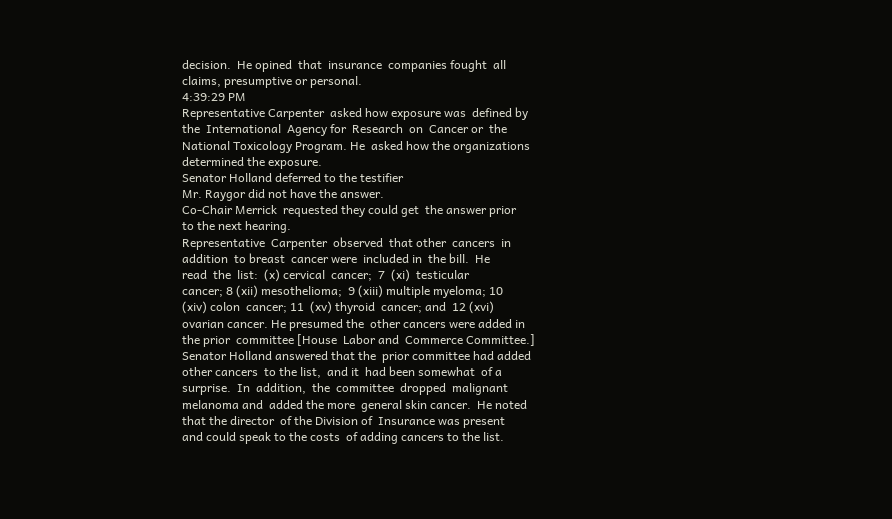decision.  He opined  that  insurance  companies fought  all
claims, presumptive or personal.
4:39:29 PM
Representative Carpenter  asked how exposure was  defined by
the  International  Agency for  Research  on  Cancer or  the
National Toxicology Program. He  asked how the organizations
determined the exposure.
Senator Holland deferred to the testifier
Mr. Raygor did not have the answer.
Co-Chair Merrick  requested they could get  the answer prior
to the next hearing.
Representative  Carpenter  observed  that other  cancers  in
addition  to breast  cancer were  included in  the bill.  He
read  the  list:  (x) cervical  cancer;  7  (xi)  testicular
cancer; 8 (xii) mesothelioma;  9 (xiii) multiple myeloma; 10
(xiv) colon  cancer; 11  (xv) thyroid  cancer; and  12 (xvi)
ovarian cancer. He presumed the  other cancers were added in
the prior  committee [House  Labor and  Commerce Committee.]
Senator Holland answered that the  prior committee had added
other cancers  to the list,  and it  had been somewhat  of a
surprise.  In  addition,  the  committee  dropped  malignant
melanoma and  added the more  general skin cancer.  He noted
that the director  of the Division of  Insurance was present
and could speak to the costs  of adding cancers to the list.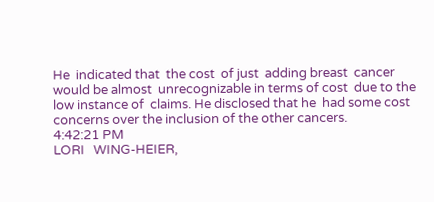He  indicated that  the cost  of just  adding breast  cancer
would be almost  unrecognizable in terms of cost  due to the
low instance of  claims. He disclosed that he  had some cost
concerns over the inclusion of the other cancers.
4:42:21 PM
LORI   WING-HEIER,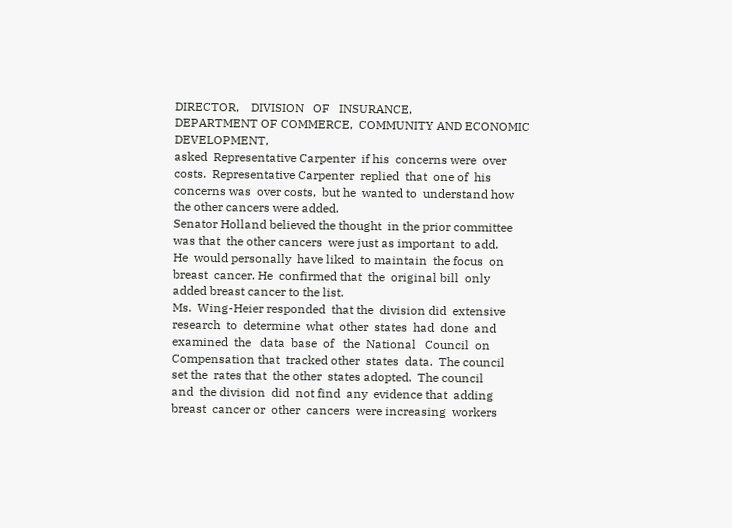DIRECTOR,    DIVISION   OF   INSURANCE,
DEPARTMENT OF COMMERCE,  COMMUNITY AND ECONOMIC DEVELOPMENT,
asked  Representative Carpenter  if his  concerns were  over
costs.  Representative Carpenter  replied  that  one of  his
concerns was  over costs,  but he  wanted to  understand how
the other cancers were added.
Senator Holland believed the thought  in the prior committee
was that  the other cancers  were just as important  to add.
He  would personally  have liked  to maintain  the focus  on
breast  cancer. He  confirmed that  the  original bill  only
added breast cancer to the list.
Ms.  Wing-Heier responded  that the  division did  extensive
research  to  determine  what  other  states  had  done  and
examined  the   data  base  of   the  National   Council  on
Compensation that  tracked other  states  data.  The council
set the  rates that  the other  states adopted.  The council
and  the division  did  not find  any  evidence that  adding
breast  cancer or  other  cancers  were increasing  workers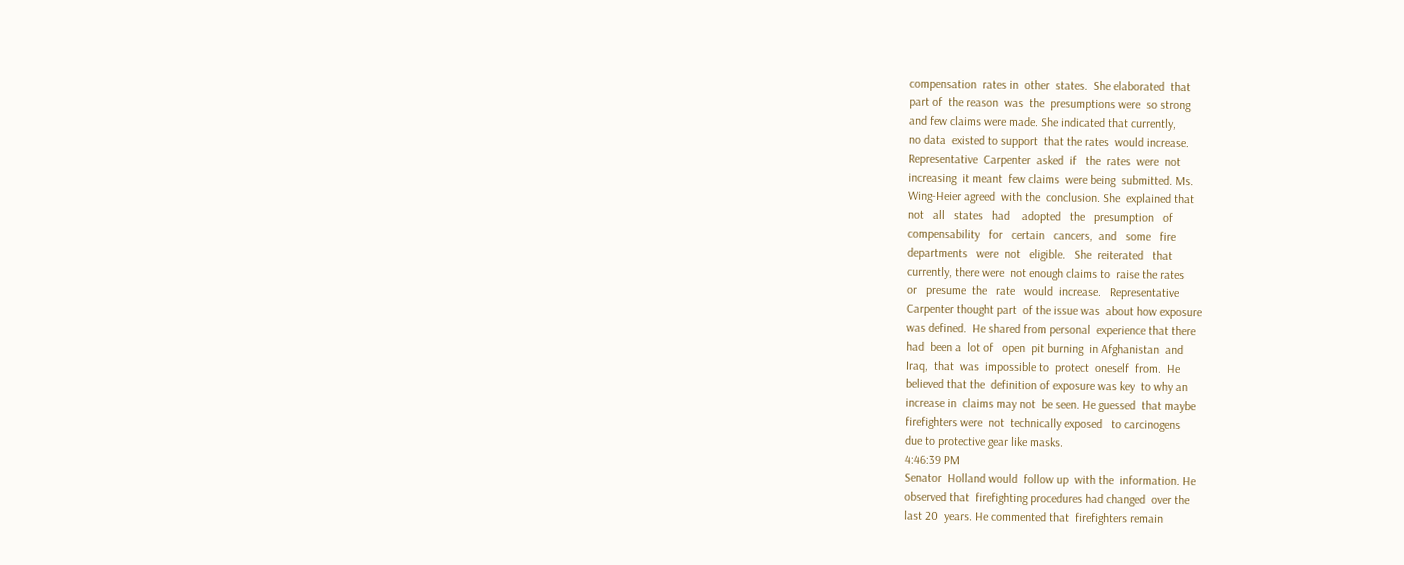compensation  rates in  other  states.  She elaborated  that
part of  the reason  was  the  presumptions were  so strong
and few claims were made. She indicated that currently,
no data  existed to support  that the rates  would increase.
Representative  Carpenter  asked  if   the  rates  were  not
increasing  it meant  few claims  were being  submitted. Ms.
Wing-Heier agreed  with the  conclusion. She  explained that
not   all   states   had    adopted   the   presumption   of
compensability   for   certain   cancers,  and   some   fire
departments   were  not   eligible.   She  reiterated   that
currently, there were  not enough claims to  raise the rates
or   presume  the   rate   would  increase.   Representative
Carpenter thought part  of the issue was  about how exposure
was defined.  He shared from personal  experience that there
had  been a  lot of   open  pit burning  in Afghanistan  and
Iraq,  that  was  impossible to  protect  oneself  from.  He
believed that the  definition of exposure was key  to why an
increase in  claims may not  be seen. He guessed  that maybe
firefighters were  not  technically exposed   to carcinogens
due to protective gear like masks.
4:46:39 PM
Senator  Holland would  follow up  with the  information. He
observed that  firefighting procedures had changed  over the
last 20  years. He commented that  firefighters remain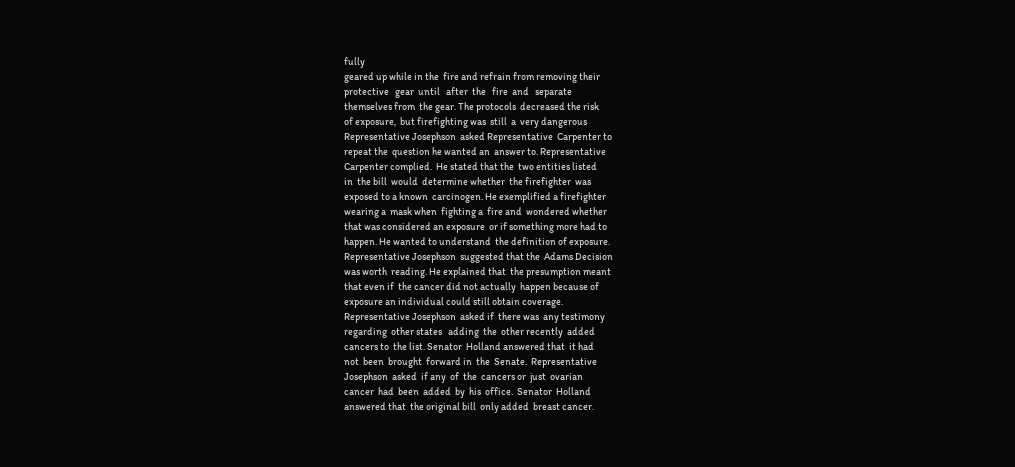fully
geared up while in the  fire and refrain from removing their
protective   gear  until   after  the   fire  and   separate
themselves from  the gear. The protocols  decreased the risk
of exposure,  but firefighting was  still  a  very dangerous
Representative Josephson  asked Representative  Carpenter to
repeat the  question he wanted an  answer to. Representative
Carpenter complied.  He stated that the  two entities listed
in  the bill  would  determine whether  the firefighter  was
exposed to a known  carcinogen. He exemplified a firefighter
wearing a  mask when  fighting a  fire and  wondered whether
that was considered an exposure  or if something more had to
happen. He wanted to understand  the definition of exposure.
Representative Josephson  suggested that the  Adams Decision
was worth  reading. He explained that  the presumption meant
that even if  the cancer did not actually  happen because of
exposure an individual could still obtain coverage.
Representative Josephson  asked if  there was  any testimony
regarding  other states   adding  the  other recently  added
cancers to  the list. Senator  Holland answered that  it had
not  been  brought  forward in  the  Senate.  Representative
Josephson  asked  if any  of  the  cancers or  just  ovarian
cancer  had  been  added  by  his  office.  Senator  Holland
answered that  the original bill  only added  breast cancer.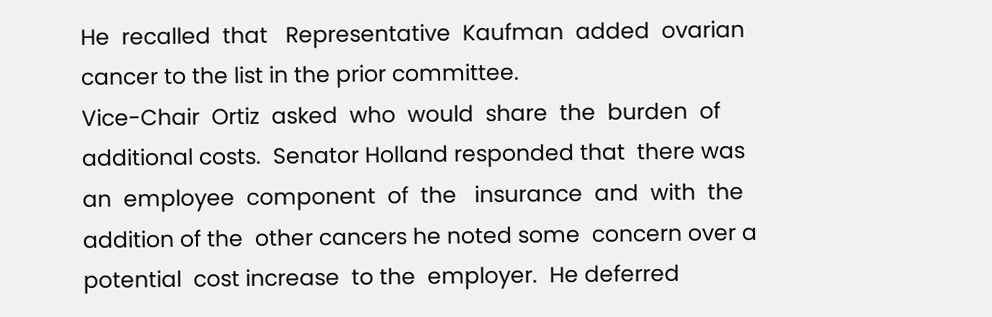He  recalled  that   Representative  Kaufman  added  ovarian
cancer to the list in the prior committee.
Vice-Chair  Ortiz  asked  who  would  share  the  burden  of
additional costs.  Senator Holland responded that  there was
an  employee  component  of  the   insurance  and  with  the
addition of the  other cancers he noted some  concern over a
potential  cost increase  to the  employer.  He deferred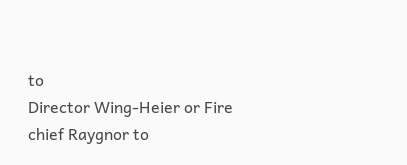to
Director Wing-Heier or Fire chief Raygnor to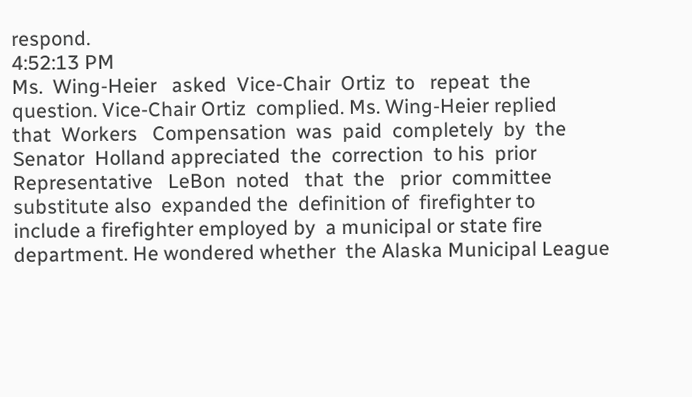respond.
4:52:13 PM
Ms.  Wing-Heier   asked  Vice-Chair  Ortiz  to   repeat  the
question. Vice-Chair Ortiz  complied. Ms. Wing-Heier replied
that  Workers   Compensation  was  paid  completely  by  the
Senator  Holland appreciated  the  correction  to his  prior
Representative   LeBon  noted   that  the   prior  committee
substitute also  expanded the  definition of  firefighter to
include a firefighter employed by  a municipal or state fire
department. He wondered whether  the Alaska Municipal League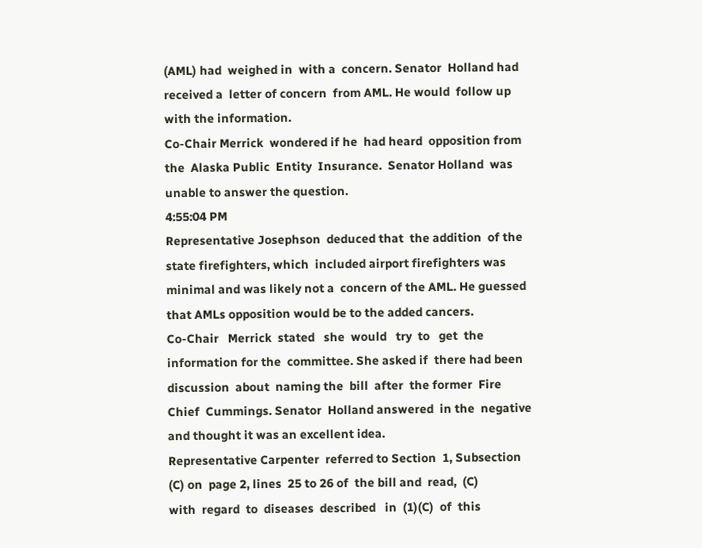(AML) had  weighed in  with a  concern. Senator  Holland had
received a  letter of concern  from AML. He would  follow up
with the information.
Co-Chair Merrick  wondered if he  had heard  opposition from
the  Alaska Public  Entity  Insurance.  Senator Holland  was
unable to answer the question.
4:55:04 PM
Representative Josephson  deduced that  the addition  of the
state firefighters, which  included airport firefighters was
minimal and was likely not a  concern of the AML. He guessed
that AMLs opposition would be to the added cancers.
Co-Chair   Merrick  stated   she  would   try  to   get  the
information for the  committee. She asked if  there had been
discussion  about  naming the  bill  after  the former  Fire
Chief  Cummings. Senator  Holland answered  in the  negative
and thought it was an excellent idea.
Representative Carpenter  referred to Section  1, Subsection
(C) on  page 2, lines  25 to 26 of  the bill and  read,  (C)
with  regard  to  diseases  described   in  (1)(C)  of  this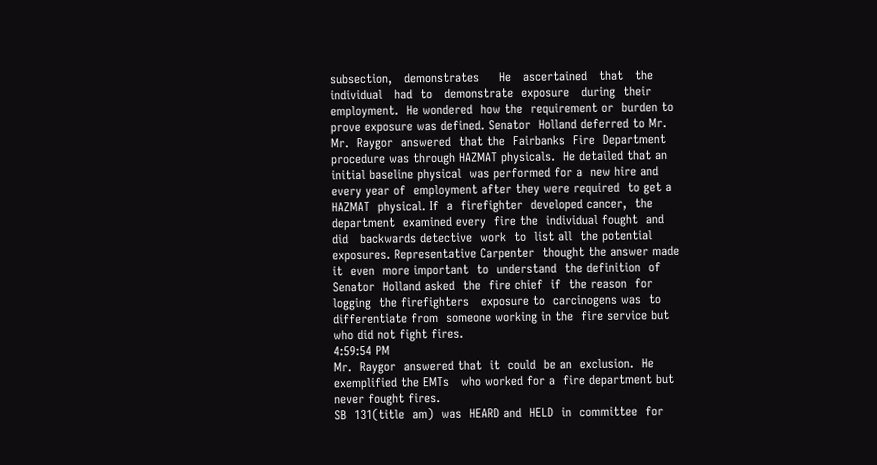subsection,   demonstrates     He   ascertained   that   the
individual   had  to   demonstrate  exposure   during  their
employment.  He wondered  how the  requirement or  burden to
prove exposure was defined. Senator  Holland deferred to Mr.
Mr.  Raygor  answered  that the  Fairbanks  Fire  Department
procedure was through HAZMAT physicals.  He detailed that an
initial baseline physical  was performed for a  new hire and
every year of  employment after they were required  to get a
HAZMAT  physical. If  a  firefighter  developed cancer,  the
department  examined every  fire the  individual fought  and
did   backwards detective  work  to  list all  the potential
exposures. Representative Carpenter  thought the answer made
it  even  more important  to  understand  the definition  of
Senator  Holland asked  the  fire chief  if  the reason  for
logging  the firefighters   exposure to  carcinogens was  to
differentiate from  someone working in the  fire service but
who did not fight fires.
4:59:54 PM
Mr.  Raygor  answered that  it  could  be an  exclusion.  He
exemplified the EMTs   who worked for a  fire department but
never fought fires.
SB  131(title  am)  was  HEARD and  HELD  in  committee  for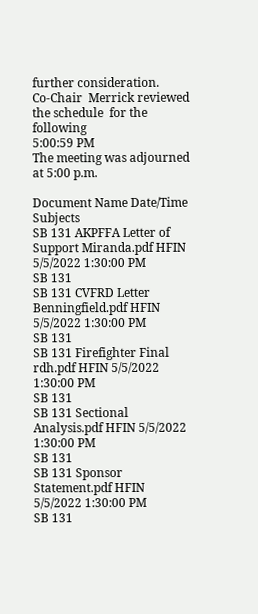further consideration.
Co-Chair  Merrick reviewed  the schedule  for the  following
5:00:59 PM
The meeting was adjourned at 5:00 p.m.

Document Name Date/Time Subjects
SB 131 AKPFFA Letter of Support Miranda.pdf HFIN 5/5/2022 1:30:00 PM
SB 131
SB 131 CVFRD Letter Benningfield.pdf HFIN 5/5/2022 1:30:00 PM
SB 131
SB 131 Firefighter Final rdh.pdf HFIN 5/5/2022 1:30:00 PM
SB 131
SB 131 Sectional Analysis.pdf HFIN 5/5/2022 1:30:00 PM
SB 131
SB 131 Sponsor Statement.pdf HFIN 5/5/2022 1:30:00 PM
SB 131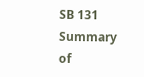SB 131 Summary of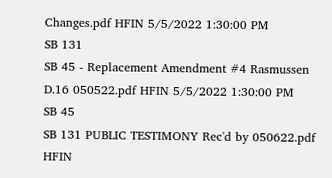Changes.pdf HFIN 5/5/2022 1:30:00 PM
SB 131
SB 45 - Replacement Amendment #4 Rasmussen D.16 050522.pdf HFIN 5/5/2022 1:30:00 PM
SB 45
SB 131 PUBLIC TESTIMONY Rec'd by 050622.pdf HFIN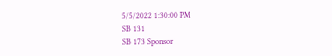5/5/2022 1:30:00 PM
SB 131
SB 173 Sponsor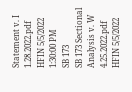Statement v. I 1.28.2022.pdf HFIN 5/5/2022 1:30:00 PM
SB 173
SB 173 Sectional Analysis v. W 4.25.2022.pdf HFIN 5/5/2022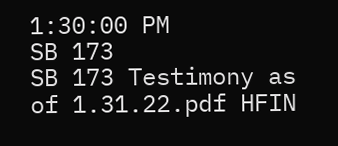1:30:00 PM
SB 173
SB 173 Testimony as of 1.31.22.pdf HFIN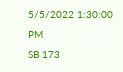5/5/2022 1:30:00 PM
SB 173